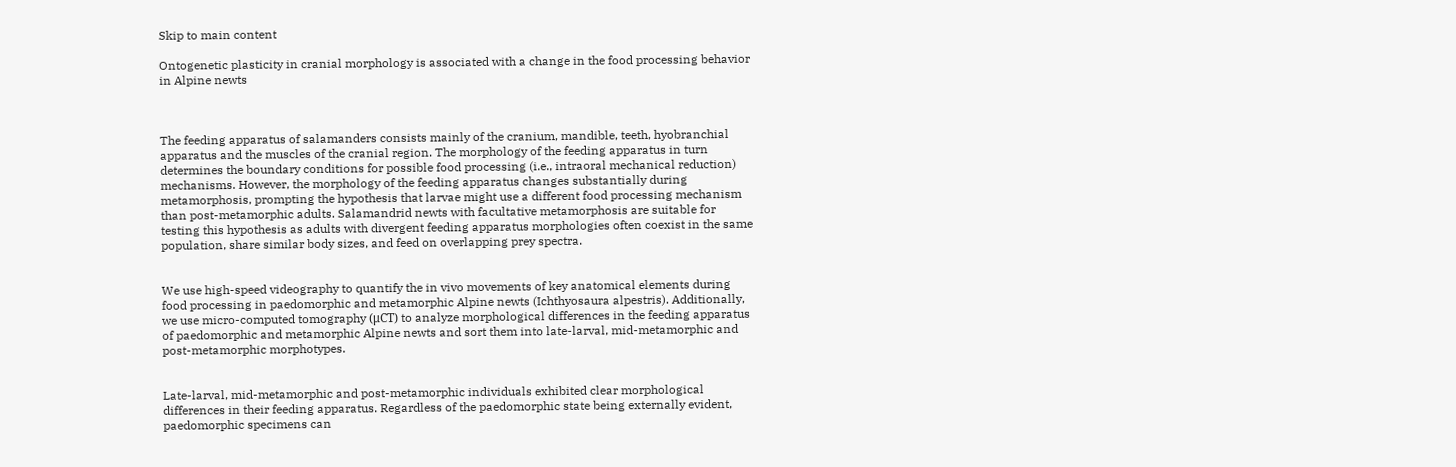Skip to main content

Ontogenetic plasticity in cranial morphology is associated with a change in the food processing behavior in Alpine newts



The feeding apparatus of salamanders consists mainly of the cranium, mandible, teeth, hyobranchial apparatus and the muscles of the cranial region. The morphology of the feeding apparatus in turn determines the boundary conditions for possible food processing (i.e., intraoral mechanical reduction) mechanisms. However, the morphology of the feeding apparatus changes substantially during metamorphosis, prompting the hypothesis that larvae might use a different food processing mechanism than post-metamorphic adults. Salamandrid newts with facultative metamorphosis are suitable for testing this hypothesis as adults with divergent feeding apparatus morphologies often coexist in the same population, share similar body sizes, and feed on overlapping prey spectra.


We use high-speed videography to quantify the in vivo movements of key anatomical elements during food processing in paedomorphic and metamorphic Alpine newts (Ichthyosaura alpestris). Additionally, we use micro-computed tomography (μCT) to analyze morphological differences in the feeding apparatus of paedomorphic and metamorphic Alpine newts and sort them into late-larval, mid-metamorphic and post-metamorphic morphotypes.


Late-larval, mid-metamorphic and post-metamorphic individuals exhibited clear morphological differences in their feeding apparatus. Regardless of the paedomorphic state being externally evident, paedomorphic specimens can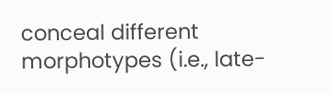conceal different morphotypes (i.e., late-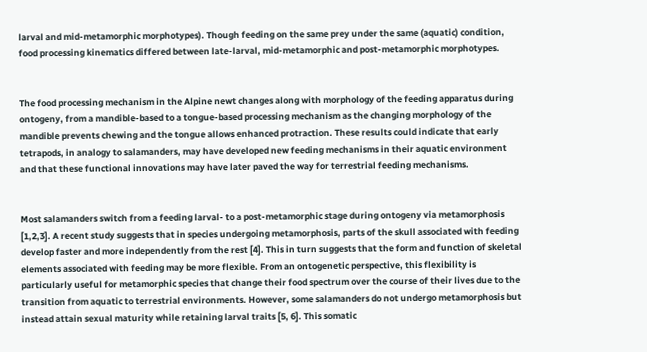larval and mid-metamorphic morphotypes). Though feeding on the same prey under the same (aquatic) condition, food processing kinematics differed between late-larval, mid-metamorphic and post-metamorphic morphotypes.


The food processing mechanism in the Alpine newt changes along with morphology of the feeding apparatus during ontogeny, from a mandible-based to a tongue-based processing mechanism as the changing morphology of the mandible prevents chewing and the tongue allows enhanced protraction. These results could indicate that early tetrapods, in analogy to salamanders, may have developed new feeding mechanisms in their aquatic environment and that these functional innovations may have later paved the way for terrestrial feeding mechanisms.


Most salamanders switch from a feeding larval- to a post-metamorphic stage during ontogeny via metamorphosis [1,2,3]. A recent study suggests that in species undergoing metamorphosis, parts of the skull associated with feeding develop faster and more independently from the rest [4]. This in turn suggests that the form and function of skeletal elements associated with feeding may be more flexible. From an ontogenetic perspective, this flexibility is particularly useful for metamorphic species that change their food spectrum over the course of their lives due to the transition from aquatic to terrestrial environments. However, some salamanders do not undergo metamorphosis but instead attain sexual maturity while retaining larval traits [5, 6]. This somatic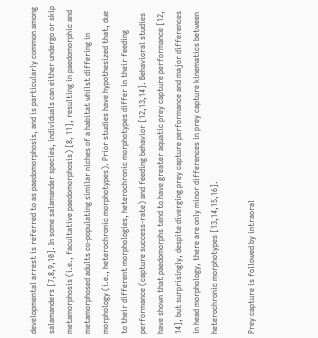developmental arrest is referred to as paedomorphosis, and is particularly common among salamanders [7,8,9,10]. In some salamander species, individuals can either undergo or skip metamorphosis (i.e., facultative paedomorphosis) [8, 11], resulting in paedomorphic and metamorphosed adults co-populating similar niches of a habitat whilst differing in morphology (i.e., heterochronic morphotypes). Prior studies have hypothesized that, due to their different morphologies, heterochronic morphotypes differ in their feeding performance (capture success-rate) and feeding behavior [12,13,14]. Behavioral studies have shown that paedomorphs tend to have greater aquatic prey capture performance [12, 14], but surprisingly, despite diverging prey capture performance and major differences in head morphology, there are only minor differences in prey capture kinematics between heterochronic morphotypes [13,14,15,16].

Prey capture is followed by intraoral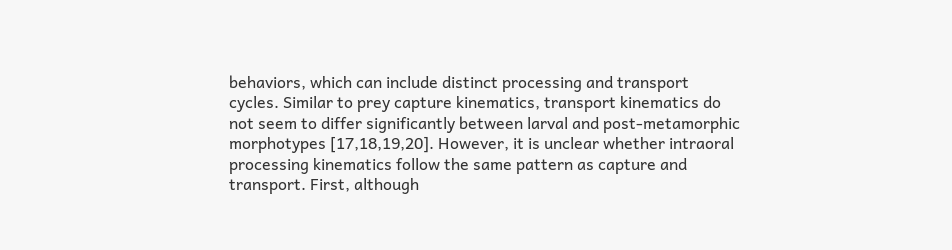behaviors, which can include distinct processing and transport cycles. Similar to prey capture kinematics, transport kinematics do not seem to differ significantly between larval and post-metamorphic morphotypes [17,18,19,20]. However, it is unclear whether intraoral processing kinematics follow the same pattern as capture and transport. First, although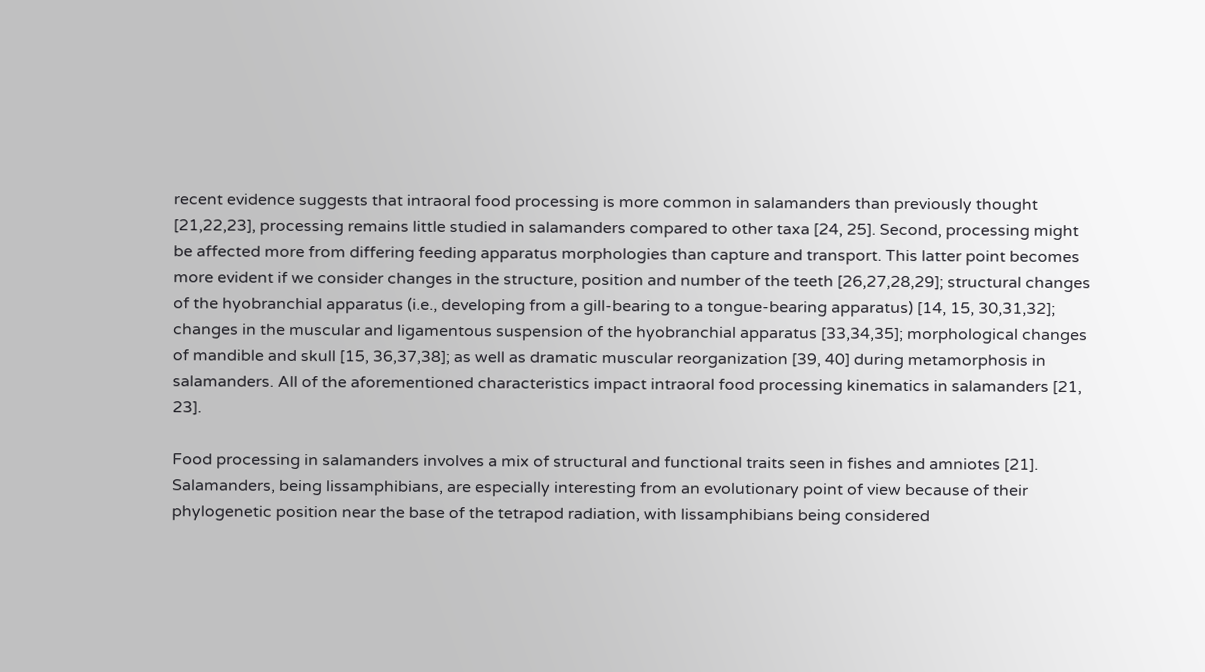recent evidence suggests that intraoral food processing is more common in salamanders than previously thought [21,22,23], processing remains little studied in salamanders compared to other taxa [24, 25]. Second, processing might be affected more from differing feeding apparatus morphologies than capture and transport. This latter point becomes more evident if we consider changes in the structure, position and number of the teeth [26,27,28,29]; structural changes of the hyobranchial apparatus (i.e., developing from a gill-bearing to a tongue-bearing apparatus) [14, 15, 30,31,32]; changes in the muscular and ligamentous suspension of the hyobranchial apparatus [33,34,35]; morphological changes of mandible and skull [15, 36,37,38]; as well as dramatic muscular reorganization [39, 40] during metamorphosis in salamanders. All of the aforementioned characteristics impact intraoral food processing kinematics in salamanders [21, 23].

Food processing in salamanders involves a mix of structural and functional traits seen in fishes and amniotes [21]. Salamanders, being lissamphibians, are especially interesting from an evolutionary point of view because of their phylogenetic position near the base of the tetrapod radiation, with lissamphibians being considered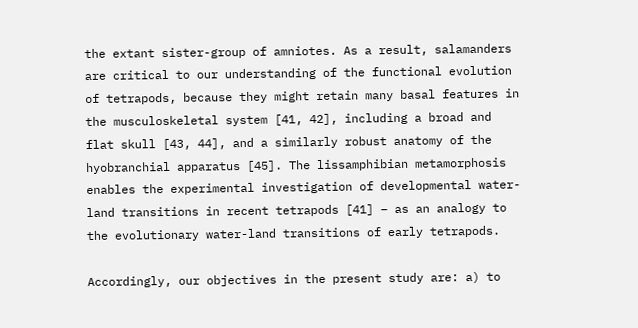the extant sister-group of amniotes. As a result, salamanders are critical to our understanding of the functional evolution of tetrapods, because they might retain many basal features in the musculoskeletal system [41, 42], including a broad and flat skull [43, 44], and a similarly robust anatomy of the hyobranchial apparatus [45]. The lissamphibian metamorphosis enables the experimental investigation of developmental water-land transitions in recent tetrapods [41] – as an analogy to the evolutionary water-land transitions of early tetrapods.

Accordingly, our objectives in the present study are: a) to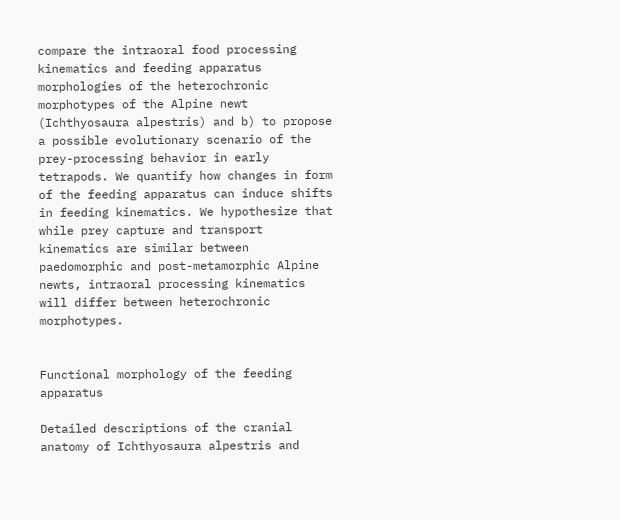compare the intraoral food processing kinematics and feeding apparatus morphologies of the heterochronic morphotypes of the Alpine newt (Ichthyosaura alpestris) and b) to propose a possible evolutionary scenario of the prey-processing behavior in early tetrapods. We quantify how changes in form of the feeding apparatus can induce shifts in feeding kinematics. We hypothesize that while prey capture and transport kinematics are similar between paedomorphic and post-metamorphic Alpine newts, intraoral processing kinematics will differ between heterochronic morphotypes.


Functional morphology of the feeding apparatus

Detailed descriptions of the cranial anatomy of Ichthyosaura alpestris and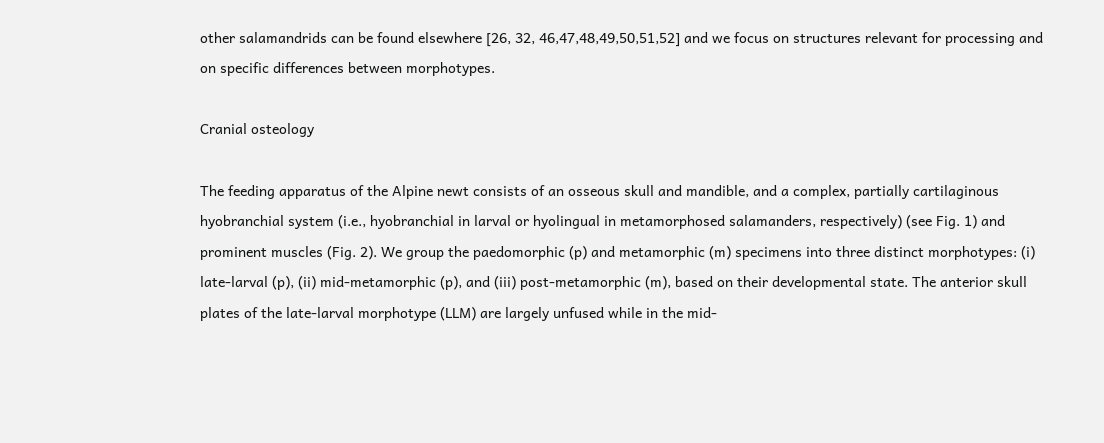other salamandrids can be found elsewhere [26, 32, 46,47,48,49,50,51,52] and we focus on structures relevant for processing and on specific differences between morphotypes.

Cranial osteology

The feeding apparatus of the Alpine newt consists of an osseous skull and mandible, and a complex, partially cartilaginous hyobranchial system (i.e., hyobranchial in larval or hyolingual in metamorphosed salamanders, respectively) (see Fig. 1) and prominent muscles (Fig. 2). We group the paedomorphic (p) and metamorphic (m) specimens into three distinct morphotypes: (i) late-larval (p), (ii) mid-metamorphic (p), and (iii) post-metamorphic (m), based on their developmental state. The anterior skull plates of the late-larval morphotype (LLM) are largely unfused while in the mid-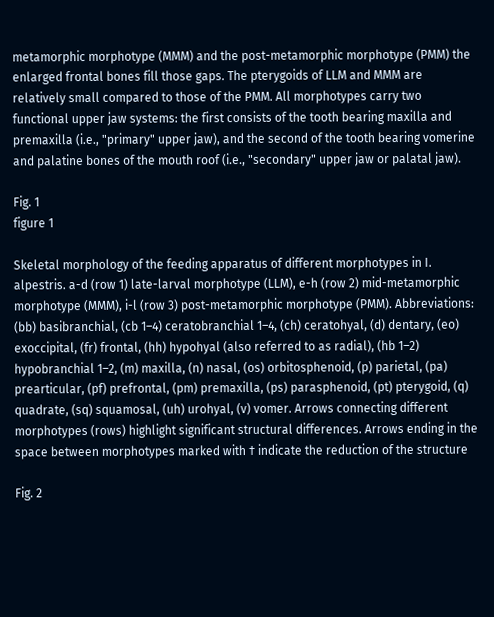metamorphic morphotype (MMM) and the post-metamorphic morphotype (PMM) the enlarged frontal bones fill those gaps. The pterygoids of LLM and MMM are relatively small compared to those of the PMM. All morphotypes carry two functional upper jaw systems: the first consists of the tooth bearing maxilla and premaxilla (i.e., "primary" upper jaw), and the second of the tooth bearing vomerine and palatine bones of the mouth roof (i.e., "secondary" upper jaw or palatal jaw).

Fig. 1
figure 1

Skeletal morphology of the feeding apparatus of different morphotypes in I. alpestris. a-d (row 1) late-larval morphotype (LLM), e-h (row 2) mid-metamorphic morphotype (MMM), i-l (row 3) post-metamorphic morphotype (PMM). Abbreviations: (bb) basibranchial, (cb 1–4) ceratobranchial 1–4, (ch) ceratohyal, (d) dentary, (eo) exoccipital, (fr) frontal, (hh) hypohyal (also referred to as radial), (hb 1–2) hypobranchial 1–2, (m) maxilla, (n) nasal, (os) orbitosphenoid, (p) parietal, (pa) prearticular, (pf) prefrontal, (pm) premaxilla, (ps) parasphenoid, (pt) pterygoid, (q) quadrate, (sq) squamosal, (uh) urohyal, (v) vomer. Arrows connecting different morphotypes (rows) highlight significant structural differences. Arrows ending in the space between morphotypes marked with † indicate the reduction of the structure

Fig. 2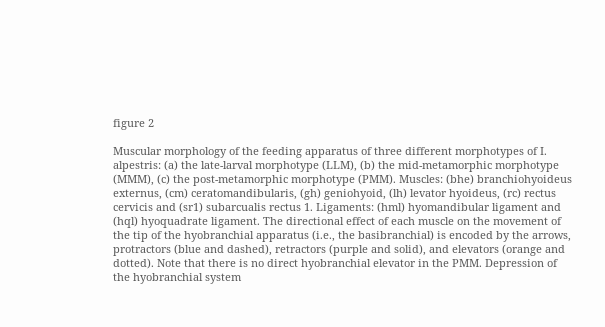figure 2

Muscular morphology of the feeding apparatus of three different morphotypes of I. alpestris: (a) the late-larval morphotype (LLM), (b) the mid-metamorphic morphotype (MMM), (c) the post-metamorphic morphotype (PMM). Muscles: (bhe) branchiohyoideus externus, (cm) ceratomandibularis, (gh) geniohyoid, (lh) levator hyoideus, (rc) rectus cervicis and (sr1) subarcualis rectus 1. Ligaments: (hml) hyomandibular ligament and (hql) hyoquadrate ligament. The directional effect of each muscle on the movement of the tip of the hyobranchial apparatus (i.e., the basibranchial) is encoded by the arrows, protractors (blue and dashed), retractors (purple and solid), and elevators (orange and dotted). Note that there is no direct hyobranchial elevator in the PMM. Depression of the hyobranchial system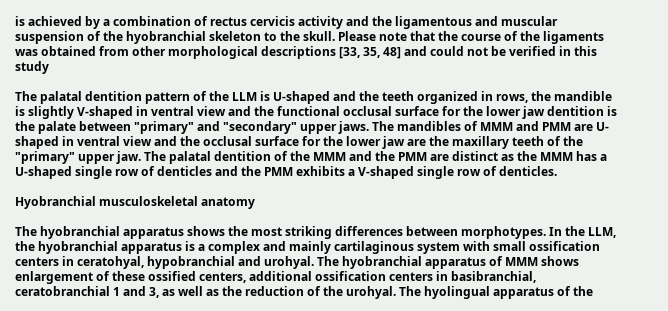is achieved by a combination of rectus cervicis activity and the ligamentous and muscular suspension of the hyobranchial skeleton to the skull. Please note that the course of the ligaments was obtained from other morphological descriptions [33, 35, 48] and could not be verified in this study

The palatal dentition pattern of the LLM is U-shaped and the teeth organized in rows, the mandible is slightly V-shaped in ventral view and the functional occlusal surface for the lower jaw dentition is the palate between "primary" and "secondary" upper jaws. The mandibles of MMM and PMM are U-shaped in ventral view and the occlusal surface for the lower jaw are the maxillary teeth of the "primary" upper jaw. The palatal dentition of the MMM and the PMM are distinct as the MMM has a U-shaped single row of denticles and the PMM exhibits a V-shaped single row of denticles.

Hyobranchial musculoskeletal anatomy

The hyobranchial apparatus shows the most striking differences between morphotypes. In the LLM, the hyobranchial apparatus is a complex and mainly cartilaginous system with small ossification centers in ceratohyal, hypobranchial and urohyal. The hyobranchial apparatus of MMM shows enlargement of these ossified centers, additional ossification centers in basibranchial, ceratobranchial 1 and 3, as well as the reduction of the urohyal. The hyolingual apparatus of the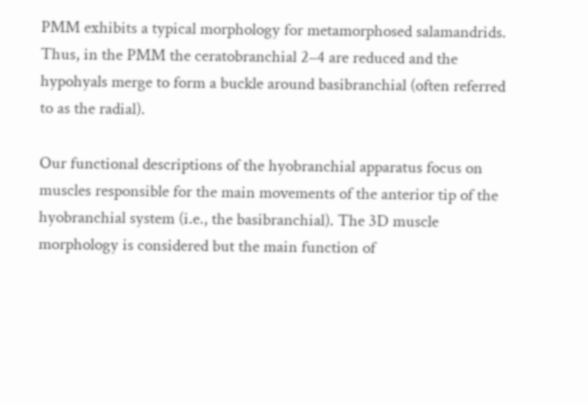PMM exhibits a typical morphology for metamorphosed salamandrids. Thus, in the PMM the ceratobranchial 2–4 are reduced and the hypohyals merge to form a buckle around basibranchial (often referred to as the radial).

Our functional descriptions of the hyobranchial apparatus focus on muscles responsible for the main movements of the anterior tip of the hyobranchial system (i.e., the basibranchial). The 3D muscle morphology is considered but the main function of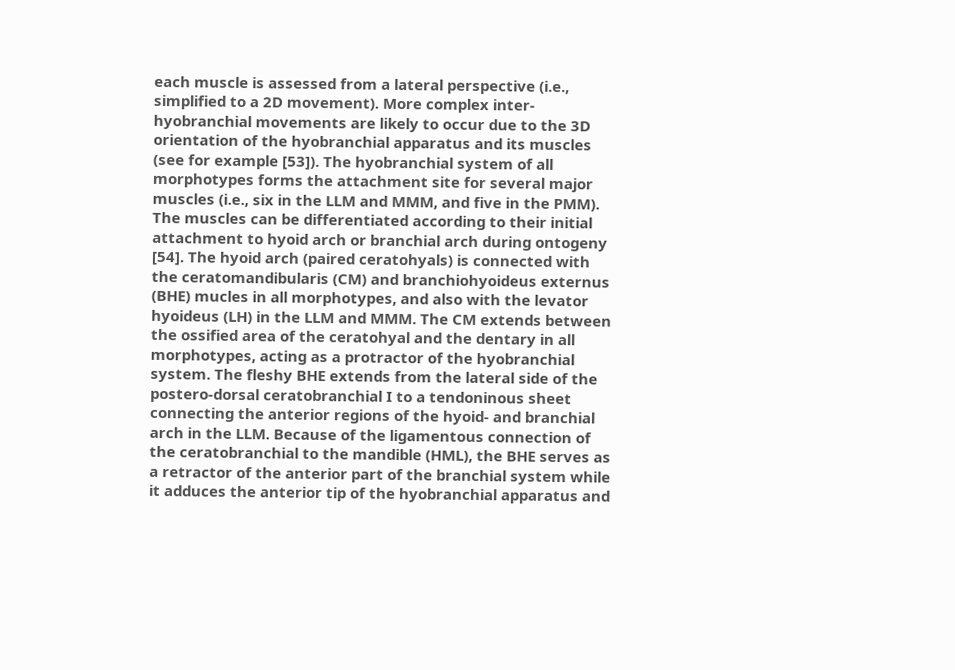each muscle is assessed from a lateral perspective (i.e., simplified to a 2D movement). More complex inter-hyobranchial movements are likely to occur due to the 3D orientation of the hyobranchial apparatus and its muscles (see for example [53]). The hyobranchial system of all morphotypes forms the attachment site for several major muscles (i.e., six in the LLM and MMM, and five in the PMM). The muscles can be differentiated according to their initial attachment to hyoid arch or branchial arch during ontogeny [54]. The hyoid arch (paired ceratohyals) is connected with the ceratomandibularis (CM) and branchiohyoideus externus (BHE) mucles in all morphotypes, and also with the levator hyoideus (LH) in the LLM and MMM. The CM extends between the ossified area of the ceratohyal and the dentary in all morphotypes, acting as a protractor of the hyobranchial system. The fleshy BHE extends from the lateral side of the postero-dorsal ceratobranchial I to a tendoninous sheet connecting the anterior regions of the hyoid- and branchial arch in the LLM. Because of the ligamentous connection of the ceratobranchial to the mandible (HML), the BHE serves as a retractor of the anterior part of the branchial system while it adduces the anterior tip of the hyobranchial apparatus and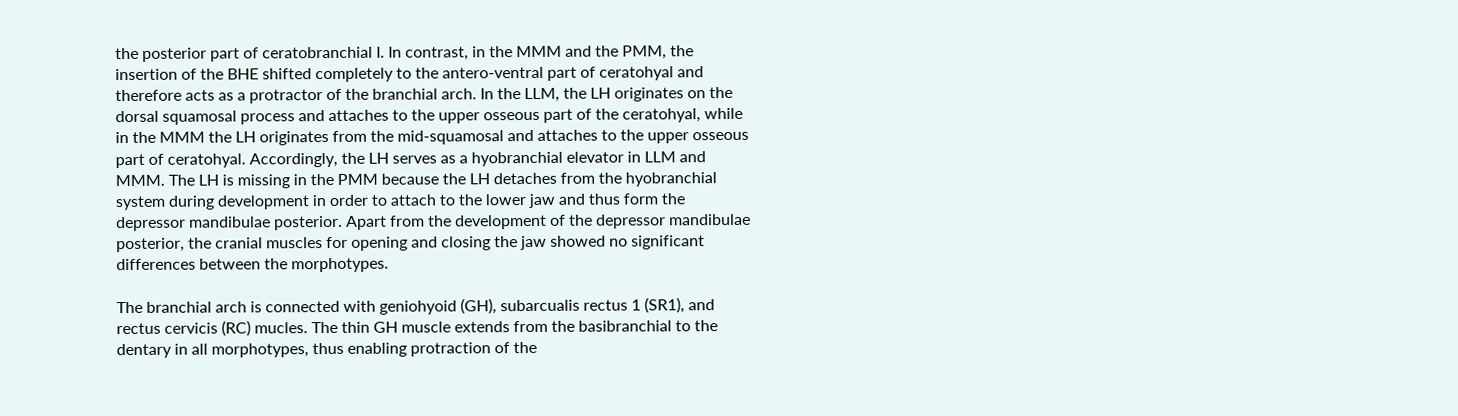the posterior part of ceratobranchial I. In contrast, in the MMM and the PMM, the insertion of the BHE shifted completely to the antero-ventral part of ceratohyal and therefore acts as a protractor of the branchial arch. In the LLM, the LH originates on the dorsal squamosal process and attaches to the upper osseous part of the ceratohyal, while in the MMM the LH originates from the mid-squamosal and attaches to the upper osseous part of ceratohyal. Accordingly, the LH serves as a hyobranchial elevator in LLM and MMM. The LH is missing in the PMM because the LH detaches from the hyobranchial system during development in order to attach to the lower jaw and thus form the depressor mandibulae posterior. Apart from the development of the depressor mandibulae posterior, the cranial muscles for opening and closing the jaw showed no significant differences between the morphotypes.

The branchial arch is connected with geniohyoid (GH), subarcualis rectus 1 (SR1), and rectus cervicis (RC) mucles. The thin GH muscle extends from the basibranchial to the dentary in all morphotypes, thus enabling protraction of the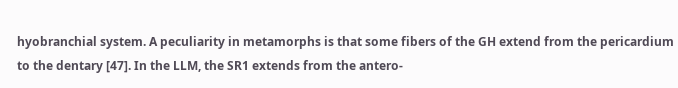hyobranchial system. A peculiarity in metamorphs is that some fibers of the GH extend from the pericardium to the dentary [47]. In the LLM, the SR1 extends from the antero-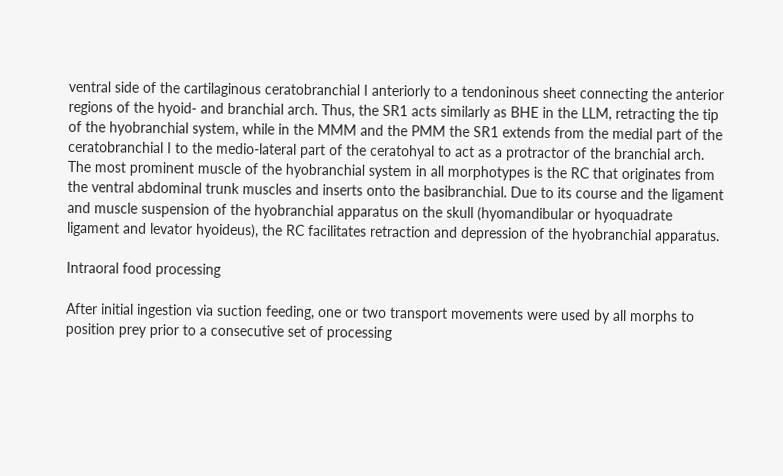ventral side of the cartilaginous ceratobranchial I anteriorly to a tendoninous sheet connecting the anterior regions of the hyoid- and branchial arch. Thus, the SR1 acts similarly as BHE in the LLM, retracting the tip of the hyobranchial system, while in the MMM and the PMM the SR1 extends from the medial part of the ceratobranchial I to the medio-lateral part of the ceratohyal to act as a protractor of the branchial arch. The most prominent muscle of the hyobranchial system in all morphotypes is the RC that originates from the ventral abdominal trunk muscles and inserts onto the basibranchial. Due to its course and the ligament and muscle suspension of the hyobranchial apparatus on the skull (hyomandibular or hyoquadrate ligament and levator hyoideus), the RC facilitates retraction and depression of the hyobranchial apparatus.

Intraoral food processing

After initial ingestion via suction feeding, one or two transport movements were used by all morphs to position prey prior to a consecutive set of processing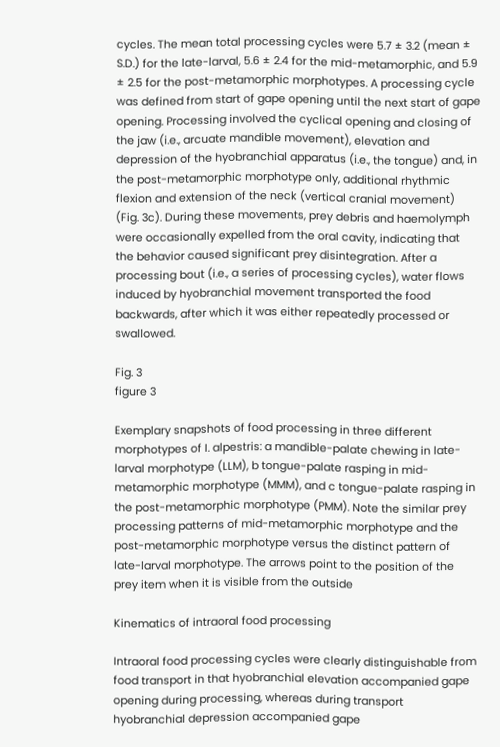cycles. The mean total processing cycles were 5.7 ± 3.2 (mean ± S.D.) for the late-larval, 5.6 ± 2.4 for the mid-metamorphic, and 5.9 ± 2.5 for the post-metamorphic morphotypes. A processing cycle was defined from start of gape opening until the next start of gape opening. Processing involved the cyclical opening and closing of the jaw (i.e., arcuate mandible movement), elevation and depression of the hyobranchial apparatus (i.e., the tongue) and, in the post-metamorphic morphotype only, additional rhythmic flexion and extension of the neck (vertical cranial movement) (Fig. 3c). During these movements, prey debris and haemolymph were occasionally expelled from the oral cavity, indicating that the behavior caused significant prey disintegration. After a processing bout (i.e., a series of processing cycles), water flows induced by hyobranchial movement transported the food backwards, after which it was either repeatedly processed or swallowed.

Fig. 3
figure 3

Exemplary snapshots of food processing in three different morphotypes of I. alpestris: a mandible-palate chewing in late-larval morphotype (LLM), b tongue-palate rasping in mid-metamorphic morphotype (MMM), and c tongue-palate rasping in the post-metamorphic morphotype (PMM). Note the similar prey processing patterns of mid-metamorphic morphotype and the post-metamorphic morphotype versus the distinct pattern of late-larval morphotype. The arrows point to the position of the prey item when it is visible from the outside

Kinematics of intraoral food processing

Intraoral food processing cycles were clearly distinguishable from food transport in that hyobranchial elevation accompanied gape opening during processing, whereas during transport hyobranchial depression accompanied gape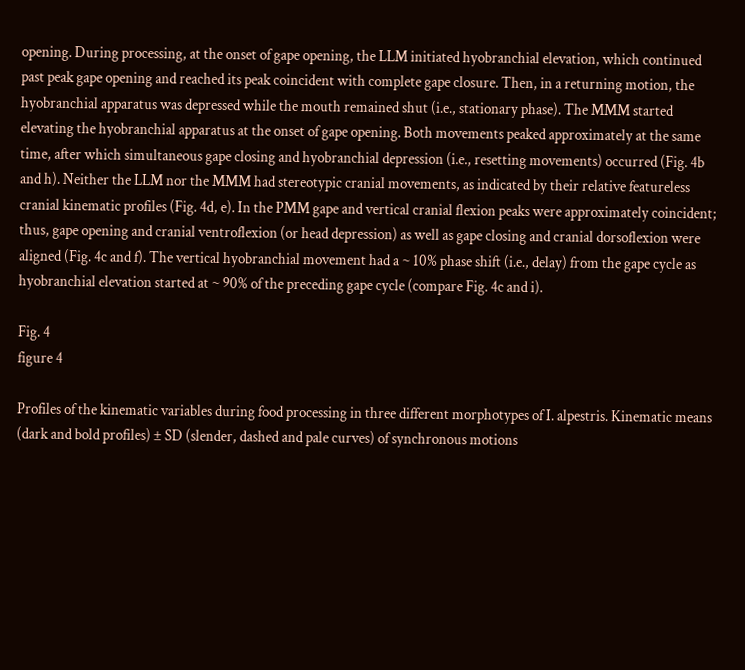opening. During processing, at the onset of gape opening, the LLM initiated hyobranchial elevation, which continued past peak gape opening and reached its peak coincident with complete gape closure. Then, in a returning motion, the hyobranchial apparatus was depressed while the mouth remained shut (i.e., stationary phase). The MMM started elevating the hyobranchial apparatus at the onset of gape opening. Both movements peaked approximately at the same time, after which simultaneous gape closing and hyobranchial depression (i.e., resetting movements) occurred (Fig. 4b and h). Neither the LLM nor the MMM had stereotypic cranial movements, as indicated by their relative featureless cranial kinematic profiles (Fig. 4d, e). In the PMM gape and vertical cranial flexion peaks were approximately coincident; thus, gape opening and cranial ventroflexion (or head depression) as well as gape closing and cranial dorsoflexion were aligned (Fig. 4c and f). The vertical hyobranchial movement had a ~ 10% phase shift (i.e., delay) from the gape cycle as hyobranchial elevation started at ~ 90% of the preceding gape cycle (compare Fig. 4c and i).

Fig. 4
figure 4

Profiles of the kinematic variables during food processing in three different morphotypes of I. alpestris. Kinematic means (dark and bold profiles) ± SD (slender, dashed and pale curves) of synchronous motions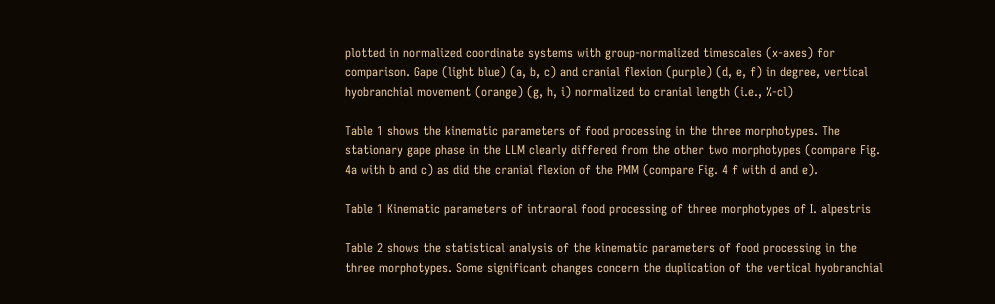plotted in normalized coordinate systems with group-normalized timescales (x-axes) for comparison. Gape (light blue) (a, b, c) and cranial flexion (purple) (d, e, f) in degree, vertical hyobranchial movement (orange) (g, h, i) normalized to cranial length (i.e., %-cl)

Table 1 shows the kinematic parameters of food processing in the three morphotypes. The stationary gape phase in the LLM clearly differed from the other two morphotypes (compare Fig. 4a with b and c) as did the cranial flexion of the PMM (compare Fig. 4 f with d and e).

Table 1 Kinematic parameters of intraoral food processing of three morphotypes of I. alpestris

Table 2 shows the statistical analysis of the kinematic parameters of food processing in the three morphotypes. Some significant changes concern the duplication of the vertical hyobranchial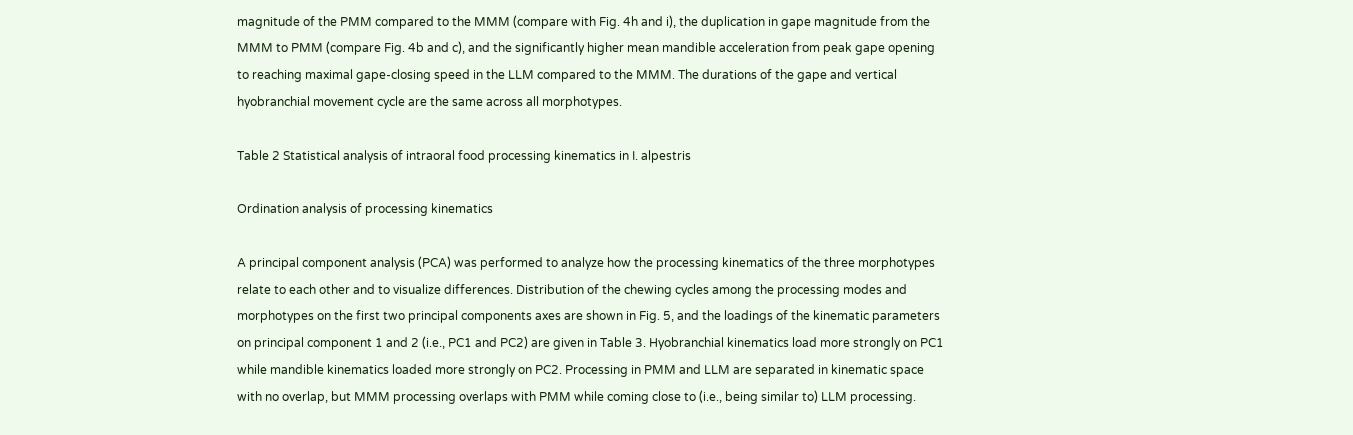magnitude of the PMM compared to the MMM (compare with Fig. 4h and i), the duplication in gape magnitude from the MMM to PMM (compare Fig. 4b and c), and the significantly higher mean mandible acceleration from peak gape opening to reaching maximal gape-closing speed in the LLM compared to the MMM. The durations of the gape and vertical hyobranchial movement cycle are the same across all morphotypes.

Table 2 Statistical analysis of intraoral food processing kinematics in I. alpestris

Ordination analysis of processing kinematics

A principal component analysis (PCA) was performed to analyze how the processing kinematics of the three morphotypes relate to each other and to visualize differences. Distribution of the chewing cycles among the processing modes and morphotypes on the first two principal components axes are shown in Fig. 5, and the loadings of the kinematic parameters on principal component 1 and 2 (i.e., PC1 and PC2) are given in Table 3. Hyobranchial kinematics load more strongly on PC1 while mandible kinematics loaded more strongly on PC2. Processing in PMM and LLM are separated in kinematic space with no overlap, but MMM processing overlaps with PMM while coming close to (i.e., being similar to) LLM processing.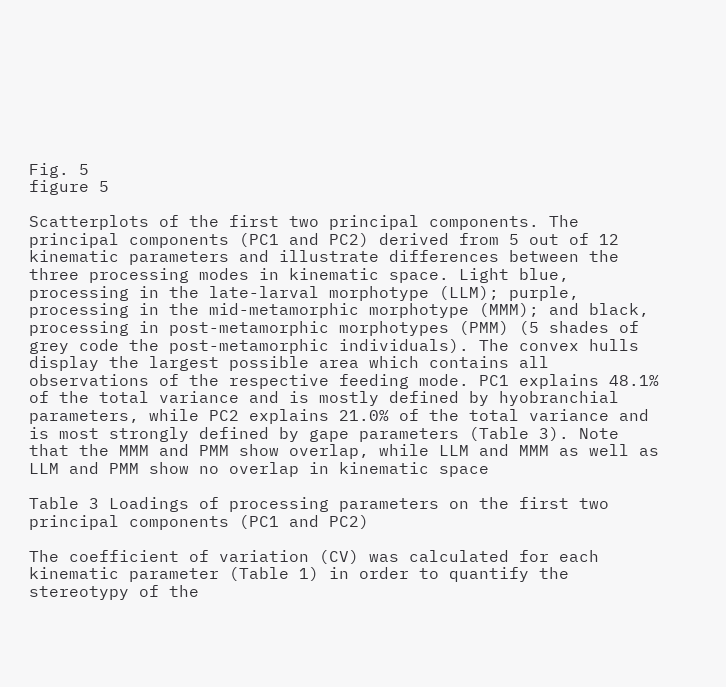Fig. 5
figure 5

Scatterplots of the first two principal components. The principal components (PC1 and PC2) derived from 5 out of 12 kinematic parameters and illustrate differences between the three processing modes in kinematic space. Light blue, processing in the late-larval morphotype (LLM); purple, processing in the mid-metamorphic morphotype (MMM); and black, processing in post-metamorphic morphotypes (PMM) (5 shades of grey code the post-metamorphic individuals). The convex hulls display the largest possible area which contains all observations of the respective feeding mode. PC1 explains 48.1% of the total variance and is mostly defined by hyobranchial parameters, while PC2 explains 21.0% of the total variance and is most strongly defined by gape parameters (Table 3). Note that the MMM and PMM show overlap, while LLM and MMM as well as LLM and PMM show no overlap in kinematic space

Table 3 Loadings of processing parameters on the first two principal components (PC1 and PC2)

The coefficient of variation (CV) was calculated for each kinematic parameter (Table 1) in order to quantify the stereotypy of the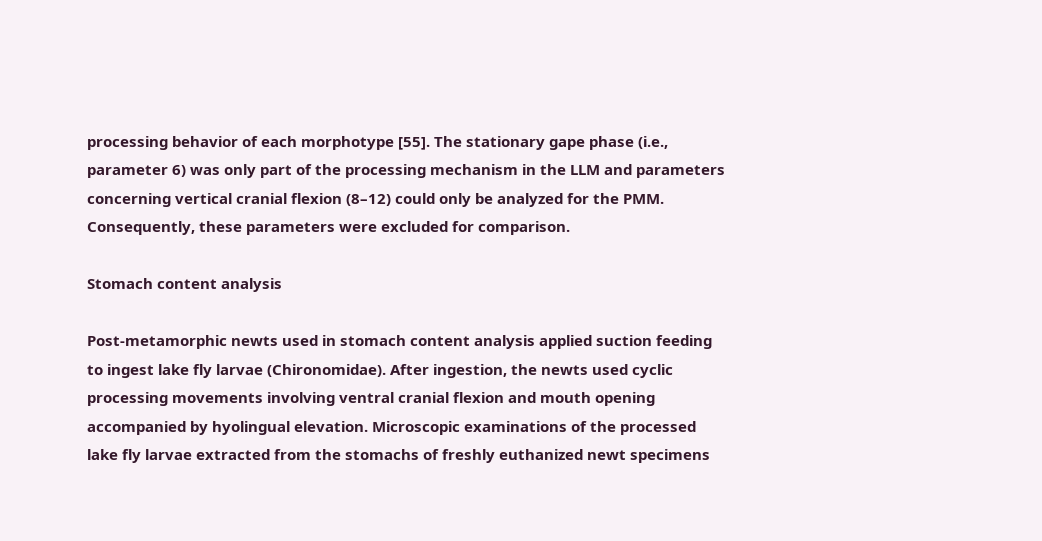processing behavior of each morphotype [55]. The stationary gape phase (i.e., parameter 6) was only part of the processing mechanism in the LLM and parameters concerning vertical cranial flexion (8–12) could only be analyzed for the PMM. Consequently, these parameters were excluded for comparison.

Stomach content analysis

Post-metamorphic newts used in stomach content analysis applied suction feeding to ingest lake fly larvae (Chironomidae). After ingestion, the newts used cyclic processing movements involving ventral cranial flexion and mouth opening accompanied by hyolingual elevation. Microscopic examinations of the processed lake fly larvae extracted from the stomachs of freshly euthanized newt specimens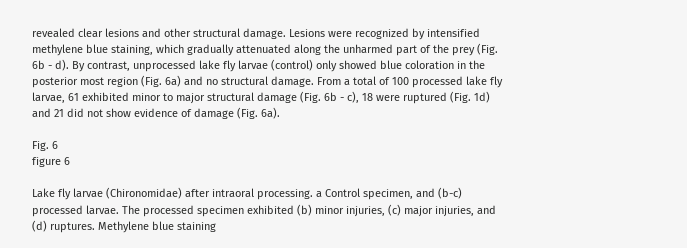revealed clear lesions and other structural damage. Lesions were recognized by intensified methylene blue staining, which gradually attenuated along the unharmed part of the prey (Fig. 6b - d). By contrast, unprocessed lake fly larvae (control) only showed blue coloration in the posterior most region (Fig. 6a) and no structural damage. From a total of 100 processed lake fly larvae, 61 exhibited minor to major structural damage (Fig. 6b - c), 18 were ruptured (Fig. 1d) and 21 did not show evidence of damage (Fig. 6a).

Fig. 6
figure 6

Lake fly larvae (Chironomidae) after intraoral processing. a Control specimen, and (b-c) processed larvae. The processed specimen exhibited (b) minor injuries, (c) major injuries, and (d) ruptures. Methylene blue staining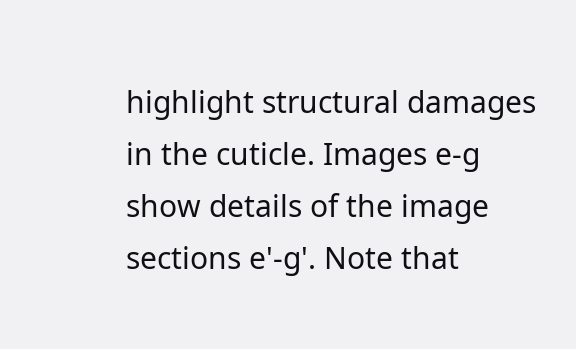highlight structural damages in the cuticle. Images e-g show details of the image sections e'-g'. Note that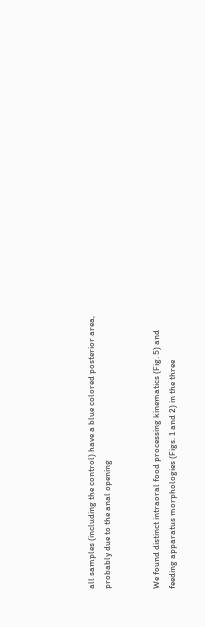all samples (including the control) have a blue colored posterior area, probably due to the anal opening


We found distinct intraoral food processing kinematics (Fig. 5) and feeding apparatus morphologies (Figs. 1 and 2) in the three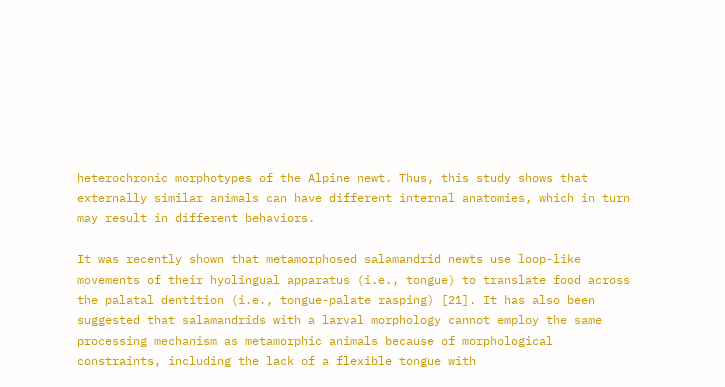heterochronic morphotypes of the Alpine newt. Thus, this study shows that externally similar animals can have different internal anatomies, which in turn may result in different behaviors.

It was recently shown that metamorphosed salamandrid newts use loop-like movements of their hyolingual apparatus (i.e., tongue) to translate food across the palatal dentition (i.e., tongue-palate rasping) [21]. It has also been suggested that salamandrids with a larval morphology cannot employ the same processing mechanism as metamorphic animals because of morphological constraints, including the lack of a flexible tongue with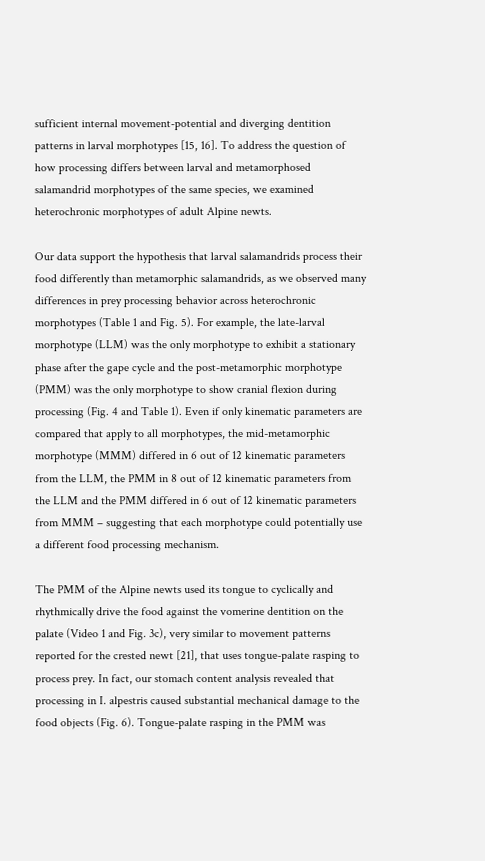sufficient internal movement-potential and diverging dentition patterns in larval morphotypes [15, 16]. To address the question of how processing differs between larval and metamorphosed salamandrid morphotypes of the same species, we examined heterochronic morphotypes of adult Alpine newts.

Our data support the hypothesis that larval salamandrids process their food differently than metamorphic salamandrids, as we observed many differences in prey processing behavior across heterochronic morphotypes (Table 1 and Fig. 5). For example, the late-larval morphotype (LLM) was the only morphotype to exhibit a stationary phase after the gape cycle and the post-metamorphic morphotype (PMM) was the only morphotype to show cranial flexion during processing (Fig. 4 and Table 1). Even if only kinematic parameters are compared that apply to all morphotypes, the mid-metamorphic morphotype (MMM) differed in 6 out of 12 kinematic parameters from the LLM, the PMM in 8 out of 12 kinematic parameters from the LLM and the PMM differed in 6 out of 12 kinematic parameters from MMM – suggesting that each morphotype could potentially use a different food processing mechanism.

The PMM of the Alpine newts used its tongue to cyclically and rhythmically drive the food against the vomerine dentition on the palate (Video 1 and Fig. 3c), very similar to movement patterns reported for the crested newt [21], that uses tongue-palate rasping to process prey. In fact, our stomach content analysis revealed that processing in I. alpestris caused substantial mechanical damage to the food objects (Fig. 6). Tongue-palate rasping in the PMM was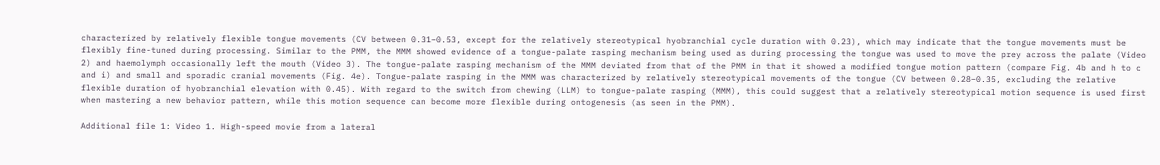characterized by relatively flexible tongue movements (CV between 0.31–0.53, except for the relatively stereotypical hyobranchial cycle duration with 0.23), which may indicate that the tongue movements must be flexibly fine-tuned during processing. Similar to the PMM, the MMM showed evidence of a tongue-palate rasping mechanism being used as during processing the tongue was used to move the prey across the palate (Video 2) and haemolymph occasionally left the mouth (Video 3). The tongue-palate rasping mechanism of the MMM deviated from that of the PMM in that it showed a modified tongue motion pattern (compare Fig. 4b and h to c and i) and small and sporadic cranial movements (Fig. 4e). Tongue-palate rasping in the MMM was characterized by relatively stereotypical movements of the tongue (CV between 0.28–0.35, excluding the relative flexible duration of hyobranchial elevation with 0.45). With regard to the switch from chewing (LLM) to tongue-palate rasping (MMM), this could suggest that a relatively stereotypical motion sequence is used first when mastering a new behavior pattern, while this motion sequence can become more flexible during ontogenesis (as seen in the PMM).

Additional file 1: Video 1. High-speed movie from a lateral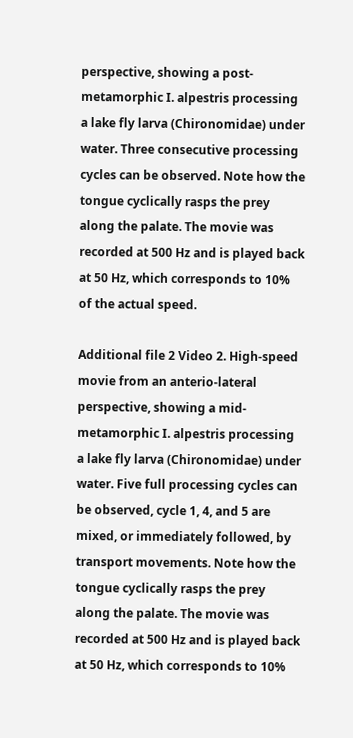perspective, showing a post-metamorphic I. alpestris processing a lake fly larva (Chironomidae) under water. Three consecutive processing cycles can be observed. Note how the tongue cyclically rasps the prey along the palate. The movie was recorded at 500 Hz and is played back at 50 Hz, which corresponds to 10% of the actual speed.

Additional file 2 Video 2. High-speed movie from an anterio-lateral perspective, showing a mid-metamorphic I. alpestris processing a lake fly larva (Chironomidae) under water. Five full processing cycles can be observed, cycle 1, 4, and 5 are mixed, or immediately followed, by transport movements. Note how the tongue cyclically rasps the prey along the palate. The movie was recorded at 500 Hz and is played back at 50 Hz, which corresponds to 10%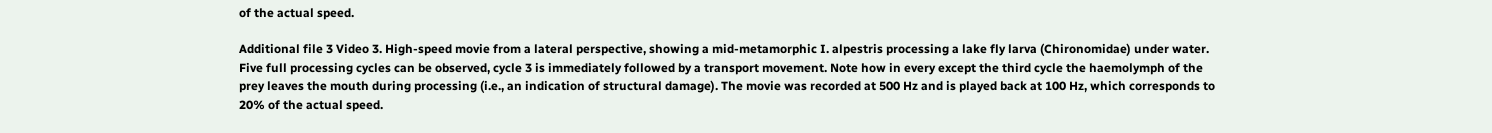of the actual speed.

Additional file 3 Video 3. High-speed movie from a lateral perspective, showing a mid-metamorphic I. alpestris processing a lake fly larva (Chironomidae) under water. Five full processing cycles can be observed, cycle 3 is immediately followed by a transport movement. Note how in every except the third cycle the haemolymph of the prey leaves the mouth during processing (i.e., an indication of structural damage). The movie was recorded at 500 Hz and is played back at 100 Hz, which corresponds to 20% of the actual speed.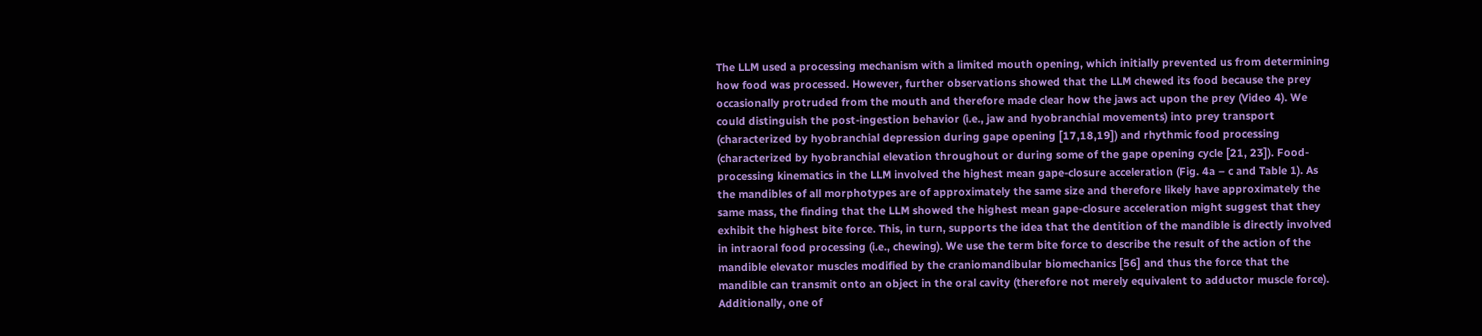The LLM used a processing mechanism with a limited mouth opening, which initially prevented us from determining how food was processed. However, further observations showed that the LLM chewed its food because the prey occasionally protruded from the mouth and therefore made clear how the jaws act upon the prey (Video 4). We could distinguish the post-ingestion behavior (i.e., jaw and hyobranchial movements) into prey transport (characterized by hyobranchial depression during gape opening [17,18,19]) and rhythmic food processing (characterized by hyobranchial elevation throughout or during some of the gape opening cycle [21, 23]). Food-processing kinematics in the LLM involved the highest mean gape-closure acceleration (Fig. 4a – c and Table 1). As the mandibles of all morphotypes are of approximately the same size and therefore likely have approximately the same mass, the finding that the LLM showed the highest mean gape-closure acceleration might suggest that they exhibit the highest bite force. This, in turn, supports the idea that the dentition of the mandible is directly involved in intraoral food processing (i.e., chewing). We use the term bite force to describe the result of the action of the mandible elevator muscles modified by the craniomandibular biomechanics [56] and thus the force that the mandible can transmit onto an object in the oral cavity (therefore not merely equivalent to adductor muscle force). Additionally, one of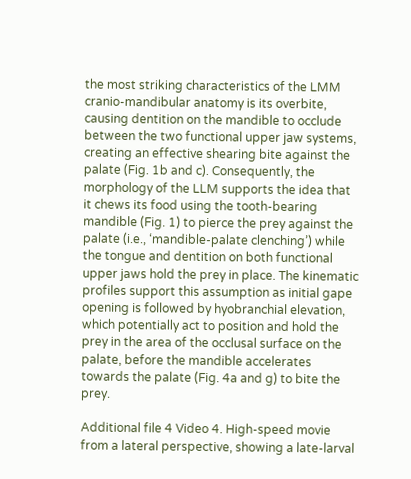the most striking characteristics of the LMM cranio-mandibular anatomy is its overbite, causing dentition on the mandible to occlude between the two functional upper jaw systems, creating an effective shearing bite against the palate (Fig. 1b and c). Consequently, the morphology of the LLM supports the idea that it chews its food using the tooth-bearing mandible (Fig. 1) to pierce the prey against the palate (i.e., ‘mandible-palate clenching’) while the tongue and dentition on both functional upper jaws hold the prey in place. The kinematic profiles support this assumption as initial gape opening is followed by hyobranchial elevation, which potentially act to position and hold the prey in the area of the occlusal surface on the palate, before the mandible accelerates towards the palate (Fig. 4a and g) to bite the prey.

Additional file 4 Video 4. High-speed movie from a lateral perspective, showing a late-larval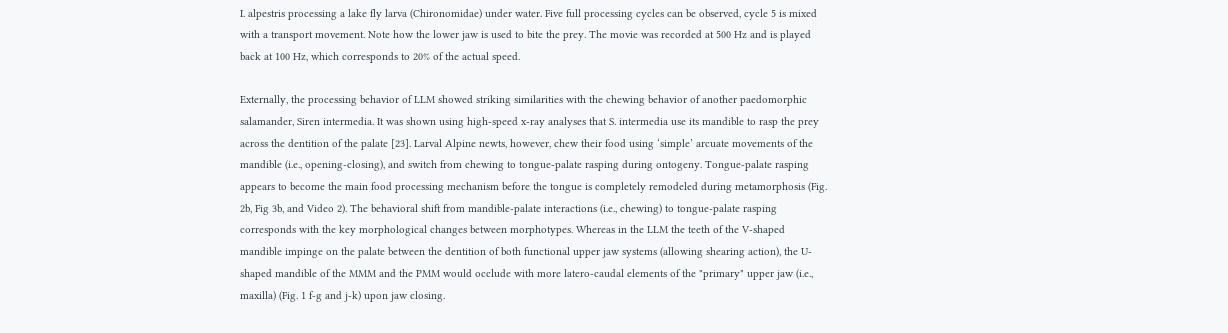I. alpestris processing a lake fly larva (Chironomidae) under water. Five full processing cycles can be observed, cycle 5 is mixed with a transport movement. Note how the lower jaw is used to bite the prey. The movie was recorded at 500 Hz and is played back at 100 Hz, which corresponds to 20% of the actual speed.

Externally, the processing behavior of LLM showed striking similarities with the chewing behavior of another paedomorphic salamander, Siren intermedia. It was shown using high-speed x-ray analyses that S. intermedia use its mandible to rasp the prey across the dentition of the palate [23]. Larval Alpine newts, however, chew their food using ‘simple’ arcuate movements of the mandible (i.e., opening-closing), and switch from chewing to tongue-palate rasping during ontogeny. Tongue-palate rasping appears to become the main food processing mechanism before the tongue is completely remodeled during metamorphosis (Fig. 2b, Fig 3b, and Video 2). The behavioral shift from mandible-palate interactions (i.e., chewing) to tongue-palate rasping corresponds with the key morphological changes between morphotypes. Whereas in the LLM the teeth of the V-shaped mandible impinge on the palate between the dentition of both functional upper jaw systems (allowing shearing action), the U-shaped mandible of the MMM and the PMM would occlude with more latero-caudal elements of the "primary" upper jaw (i.e., maxilla) (Fig. 1 f-g and j-k) upon jaw closing.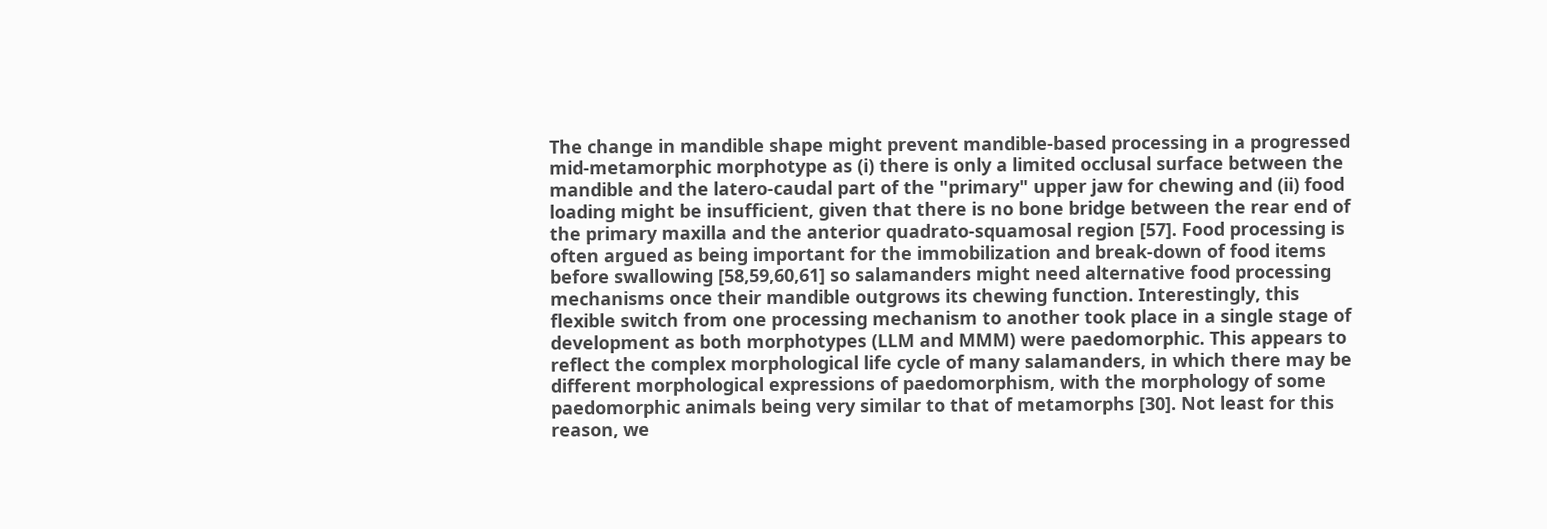The change in mandible shape might prevent mandible-based processing in a progressed mid-metamorphic morphotype as (i) there is only a limited occlusal surface between the mandible and the latero-caudal part of the "primary" upper jaw for chewing and (ii) food loading might be insufficient, given that there is no bone bridge between the rear end of the primary maxilla and the anterior quadrato-squamosal region [57]. Food processing is often argued as being important for the immobilization and break-down of food items before swallowing [58,59,60,61] so salamanders might need alternative food processing mechanisms once their mandible outgrows its chewing function. Interestingly, this flexible switch from one processing mechanism to another took place in a single stage of development as both morphotypes (LLM and MMM) were paedomorphic. This appears to reflect the complex morphological life cycle of many salamanders, in which there may be different morphological expressions of paedomorphism, with the morphology of some paedomorphic animals being very similar to that of metamorphs [30]. Not least for this reason, we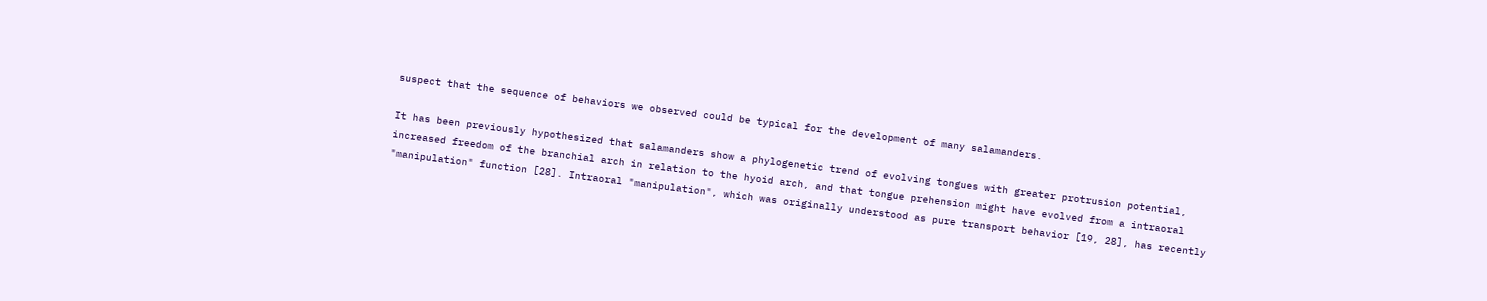suspect that the sequence of behaviors we observed could be typical for the development of many salamanders.

It has been previously hypothesized that salamanders show a phylogenetic trend of evolving tongues with greater protrusion potential, increased freedom of the branchial arch in relation to the hyoid arch, and that tongue prehension might have evolved from a intraoral "manipulation" function [28]. Intraoral "manipulation", which was originally understood as pure transport behavior [19, 28], has recently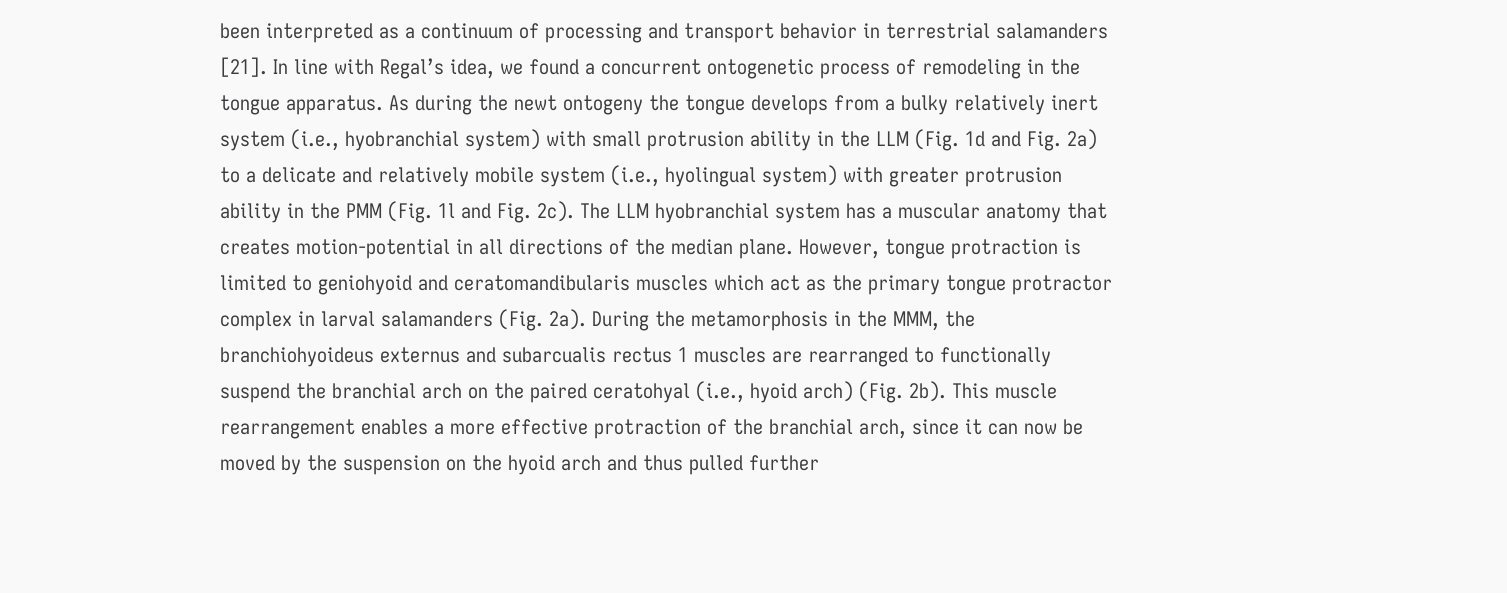been interpreted as a continuum of processing and transport behavior in terrestrial salamanders [21]. In line with Regal’s idea, we found a concurrent ontogenetic process of remodeling in the tongue apparatus. As during the newt ontogeny the tongue develops from a bulky relatively inert system (i.e., hyobranchial system) with small protrusion ability in the LLM (Fig. 1d and Fig. 2a) to a delicate and relatively mobile system (i.e., hyolingual system) with greater protrusion ability in the PMM (Fig. 1l and Fig. 2c). The LLM hyobranchial system has a muscular anatomy that creates motion-potential in all directions of the median plane. However, tongue protraction is limited to geniohyoid and ceratomandibularis muscles which act as the primary tongue protractor complex in larval salamanders (Fig. 2a). During the metamorphosis in the MMM, the branchiohyoideus externus and subarcualis rectus 1 muscles are rearranged to functionally suspend the branchial arch on the paired ceratohyal (i.e., hyoid arch) (Fig. 2b). This muscle rearrangement enables a more effective protraction of the branchial arch, since it can now be moved by the suspension on the hyoid arch and thus pulled further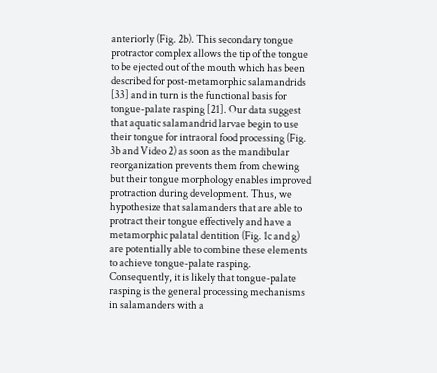anteriorly (Fig. 2b). This secondary tongue protractor complex allows the tip of the tongue to be ejected out of the mouth which has been described for post-metamorphic salamandrids [33] and in turn is the functional basis for tongue-palate rasping [21]. Our data suggest that aquatic salamandrid larvae begin to use their tongue for intraoral food processing (Fig. 3b and Video 2) as soon as the mandibular reorganization prevents them from chewing but their tongue morphology enables improved protraction during development. Thus, we hypothesize that salamanders that are able to protract their tongue effectively and have a metamorphic palatal dentition (Fig. 1c and g) are potentially able to combine these elements to achieve tongue-palate rasping. Consequently, it is likely that tongue-palate rasping is the general processing mechanisms in salamanders with a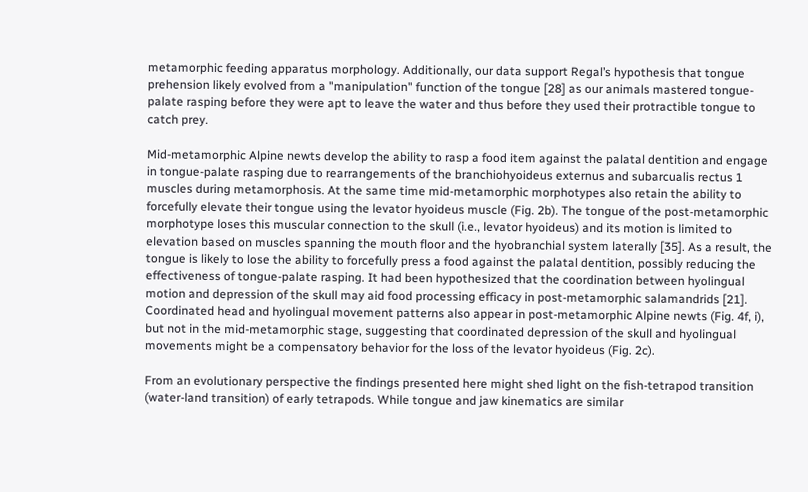metamorphic feeding apparatus morphology. Additionally, our data support Regal’s hypothesis that tongue prehension likely evolved from a "manipulation" function of the tongue [28] as our animals mastered tongue-palate rasping before they were apt to leave the water and thus before they used their protractible tongue to catch prey.

Mid-metamorphic Alpine newts develop the ability to rasp a food item against the palatal dentition and engage in tongue-palate rasping due to rearrangements of the branchiohyoideus externus and subarcualis rectus 1 muscles during metamorphosis. At the same time mid-metamorphic morphotypes also retain the ability to forcefully elevate their tongue using the levator hyoideus muscle (Fig. 2b). The tongue of the post-metamorphic morphotype loses this muscular connection to the skull (i.e., levator hyoideus) and its motion is limited to elevation based on muscles spanning the mouth floor and the hyobranchial system laterally [35]. As a result, the tongue is likely to lose the ability to forcefully press a food against the palatal dentition, possibly reducing the effectiveness of tongue-palate rasping. It had been hypothesized that the coordination between hyolingual motion and depression of the skull may aid food processing efficacy in post-metamorphic salamandrids [21]. Coordinated head and hyolingual movement patterns also appear in post-metamorphic Alpine newts (Fig. 4f, i), but not in the mid-metamorphic stage, suggesting that coordinated depression of the skull and hyolingual movements might be a compensatory behavior for the loss of the levator hyoideus (Fig. 2c).

From an evolutionary perspective the findings presented here might shed light on the fish-tetrapod transition (water-land transition) of early tetrapods. While tongue and jaw kinematics are similar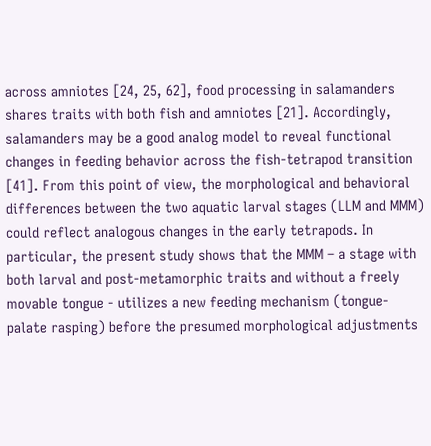across amniotes [24, 25, 62], food processing in salamanders shares traits with both fish and amniotes [21]. Accordingly, salamanders may be a good analog model to reveal functional changes in feeding behavior across the fish-tetrapod transition [41]. From this point of view, the morphological and behavioral differences between the two aquatic larval stages (LLM and MMM) could reflect analogous changes in the early tetrapods. In particular, the present study shows that the MMM – a stage with both larval and post-metamorphic traits and without a freely movable tongue - utilizes a new feeding mechanism (tongue-palate rasping) before the presumed morphological adjustments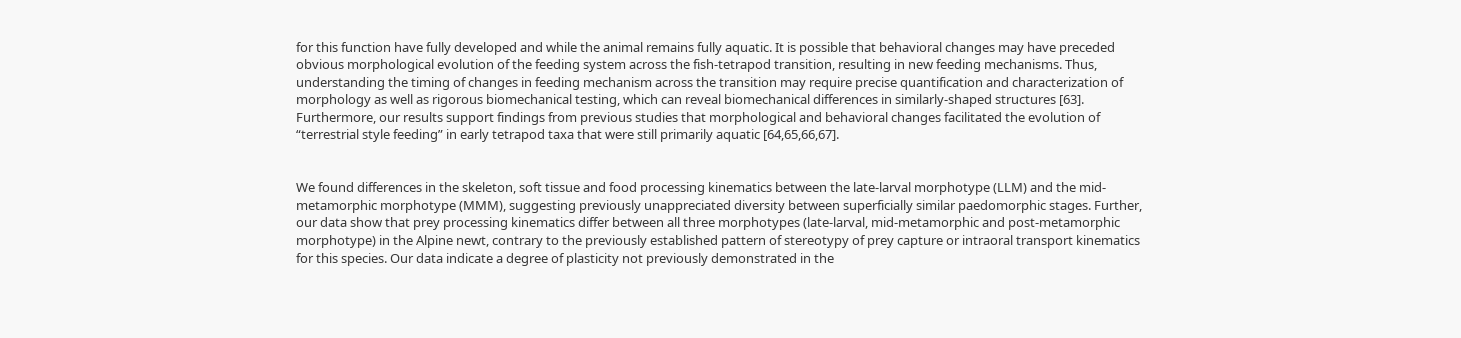for this function have fully developed and while the animal remains fully aquatic. It is possible that behavioral changes may have preceded obvious morphological evolution of the feeding system across the fish-tetrapod transition, resulting in new feeding mechanisms. Thus, understanding the timing of changes in feeding mechanism across the transition may require precise quantification and characterization of morphology as well as rigorous biomechanical testing, which can reveal biomechanical differences in similarly-shaped structures [63]. Furthermore, our results support findings from previous studies that morphological and behavioral changes facilitated the evolution of “terrestrial style feeding” in early tetrapod taxa that were still primarily aquatic [64,65,66,67].


We found differences in the skeleton, soft tissue and food processing kinematics between the late-larval morphotype (LLM) and the mid-metamorphic morphotype (MMM), suggesting previously unappreciated diversity between superficially similar paedomorphic stages. Further, our data show that prey processing kinematics differ between all three morphotypes (late-larval, mid-metamorphic and post-metamorphic morphotype) in the Alpine newt, contrary to the previously established pattern of stereotypy of prey capture or intraoral transport kinematics for this species. Our data indicate a degree of plasticity not previously demonstrated in the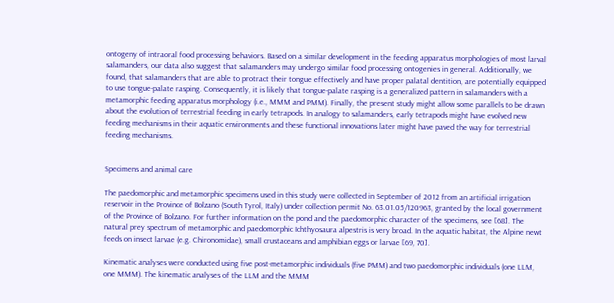ontogeny of intraoral food processing behaviors. Based on a similar development in the feeding apparatus morphologies of most larval salamanders, our data also suggest that salamanders may undergo similar food processing ontogenies in general. Additionally, we found, that salamanders that are able to protract their tongue effectively and have proper palatal dentition, are potentially equipped to use tongue-palate rasping. Consequently, it is likely that tongue-palate rasping is a generalized pattern in salamanders with a metamorphic feeding apparatus morphology (i.e., MMM and PMM). Finally, the present study might allow some parallels to be drawn about the evolution of terrestrial feeding in early tetrapods. In analogy to salamanders, early tetrapods might have evolved new feeding mechanisms in their aquatic environments and these functional innovations later might have paved the way for terrestrial feeding mechanisms.


Specimens and animal care

The paedomorphic and metamorphic specimens used in this study were collected in September of 2012 from an artificial irrigation reservoir in the Province of Bolzano (South Tyrol, Italy) under collection permit No. 63.01.05/120963, granted by the local government of the Province of Bolzano. For further information on the pond and the paedomorphic character of the specimens, see [68]. The natural prey spectrum of metamorphic and paedomorphic Ichthyosaura alpestris is very broad. In the aquatic habitat, the Alpine newt feeds on insect larvae (e.g. Chironomidae), small crustaceans and amphibian eggs or larvae [69, 70].

Kinematic analyses were conducted using five post-metamorphic individuals (five PMM) and two paedomorphic individuals (one LLM, one MMM). The kinematic analyses of the LLM and the MMM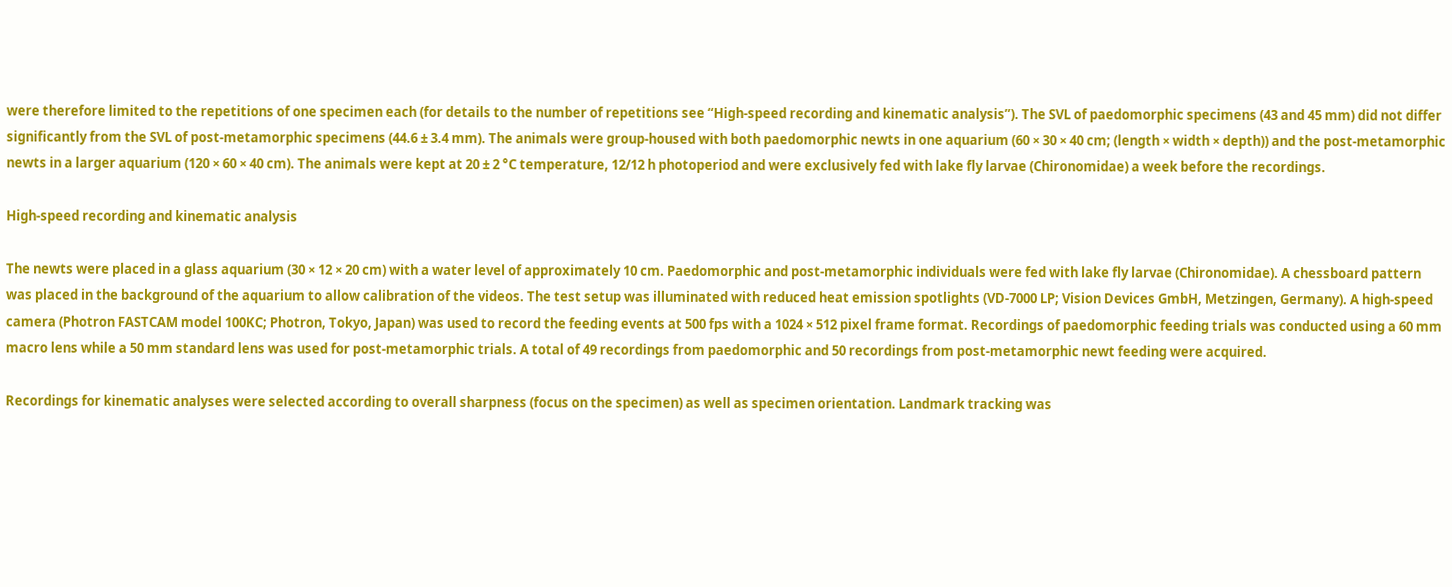were therefore limited to the repetitions of one specimen each (for details to the number of repetitions see “High-speed recording and kinematic analysis”). The SVL of paedomorphic specimens (43 and 45 mm) did not differ significantly from the SVL of post-metamorphic specimens (44.6 ± 3.4 mm). The animals were group-housed with both paedomorphic newts in one aquarium (60 × 30 × 40 cm; (length × width × depth)) and the post-metamorphic newts in a larger aquarium (120 × 60 × 40 cm). The animals were kept at 20 ± 2 °C temperature, 12/12 h photoperiod and were exclusively fed with lake fly larvae (Chironomidae) a week before the recordings.

High-speed recording and kinematic analysis

The newts were placed in a glass aquarium (30 × 12 × 20 cm) with a water level of approximately 10 cm. Paedomorphic and post-metamorphic individuals were fed with lake fly larvae (Chironomidae). A chessboard pattern was placed in the background of the aquarium to allow calibration of the videos. The test setup was illuminated with reduced heat emission spotlights (VD-7000 LP; Vision Devices GmbH, Metzingen, Germany). A high-speed camera (Photron FASTCAM model 100KC; Photron, Tokyo, Japan) was used to record the feeding events at 500 fps with a 1024 × 512 pixel frame format. Recordings of paedomorphic feeding trials was conducted using a 60 mm macro lens while a 50 mm standard lens was used for post-metamorphic trials. A total of 49 recordings from paedomorphic and 50 recordings from post-metamorphic newt feeding were acquired.

Recordings for kinematic analyses were selected according to overall sharpness (focus on the specimen) as well as specimen orientation. Landmark tracking was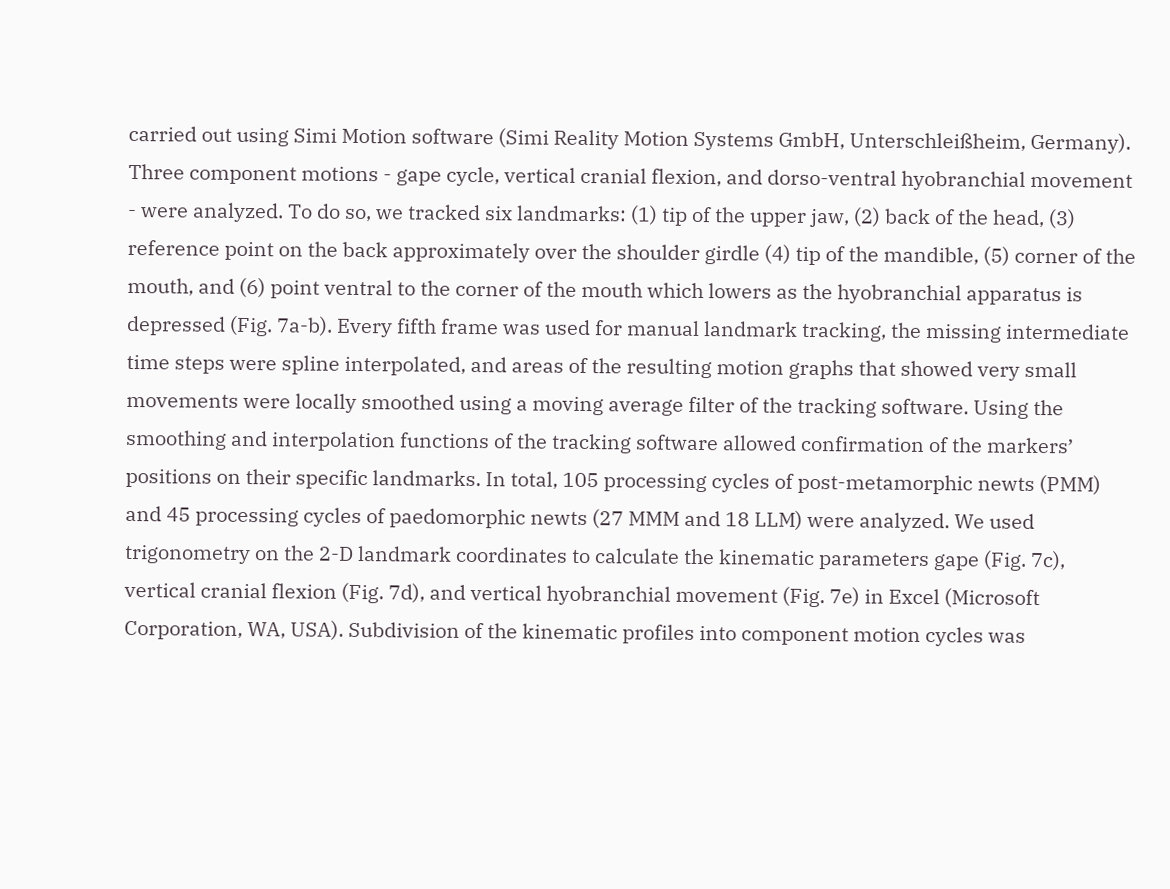carried out using Simi Motion software (Simi Reality Motion Systems GmbH, Unterschleißheim, Germany). Three component motions - gape cycle, vertical cranial flexion, and dorso-ventral hyobranchial movement - were analyzed. To do so, we tracked six landmarks: (1) tip of the upper jaw, (2) back of the head, (3) reference point on the back approximately over the shoulder girdle (4) tip of the mandible, (5) corner of the mouth, and (6) point ventral to the corner of the mouth which lowers as the hyobranchial apparatus is depressed (Fig. 7a-b). Every fifth frame was used for manual landmark tracking, the missing intermediate time steps were spline interpolated, and areas of the resulting motion graphs that showed very small movements were locally smoothed using a moving average filter of the tracking software. Using the smoothing and interpolation functions of the tracking software allowed confirmation of the markers’ positions on their specific landmarks. In total, 105 processing cycles of post-metamorphic newts (PMM) and 45 processing cycles of paedomorphic newts (27 MMM and 18 LLM) were analyzed. We used trigonometry on the 2-D landmark coordinates to calculate the kinematic parameters gape (Fig. 7c), vertical cranial flexion (Fig. 7d), and vertical hyobranchial movement (Fig. 7e) in Excel (Microsoft Corporation, WA, USA). Subdivision of the kinematic profiles into component motion cycles was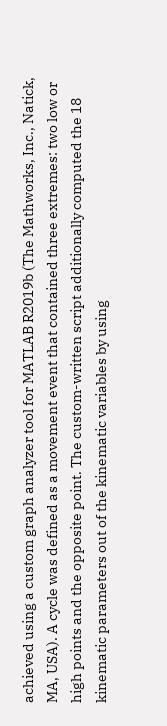achieved using a custom graph analyzer tool for MATLAB R2019b (The Mathworks, Inc., Natick, MA, USA). A cycle was defined as a movement event that contained three extremes: two low or high points and the opposite point. The custom-written script additionally computed the 18 kinematic parameters out of the kinematic variables by using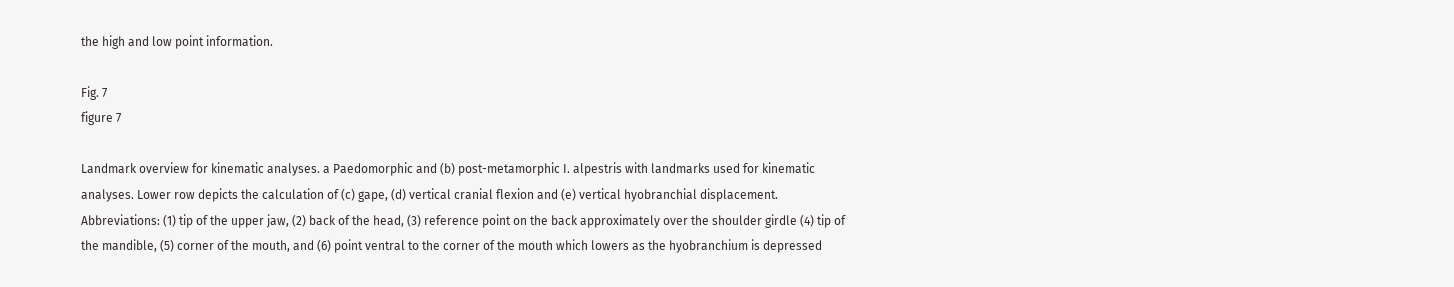the high and low point information.

Fig. 7
figure 7

Landmark overview for kinematic analyses. a Paedomorphic and (b) post-metamorphic I. alpestris with landmarks used for kinematic analyses. Lower row depicts the calculation of (c) gape, (d) vertical cranial flexion and (e) vertical hyobranchial displacement. Abbreviations: (1) tip of the upper jaw, (2) back of the head, (3) reference point on the back approximately over the shoulder girdle (4) tip of the mandible, (5) corner of the mouth, and (6) point ventral to the corner of the mouth which lowers as the hyobranchium is depressed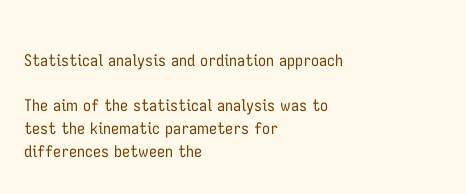Statistical analysis and ordination approach

The aim of the statistical analysis was to test the kinematic parameters for differences between the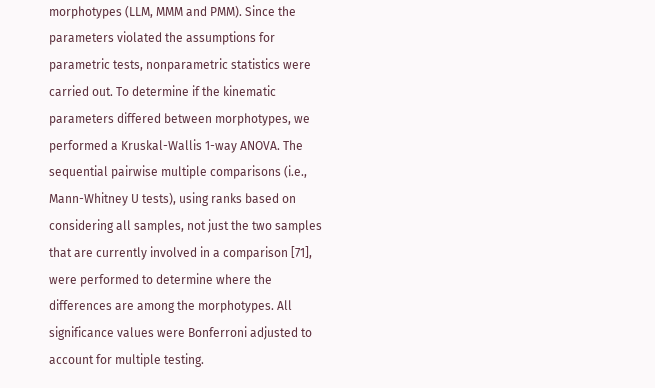morphotypes (LLM, MMM and PMM). Since the parameters violated the assumptions for parametric tests, nonparametric statistics were carried out. To determine if the kinematic parameters differed between morphotypes, we performed a Kruskal-Wallis 1-way ANOVA. The sequential pairwise multiple comparisons (i.e., Mann-Whitney U tests), using ranks based on considering all samples, not just the two samples that are currently involved in a comparison [71], were performed to determine where the differences are among the morphotypes. All significance values were Bonferroni adjusted to account for multiple testing.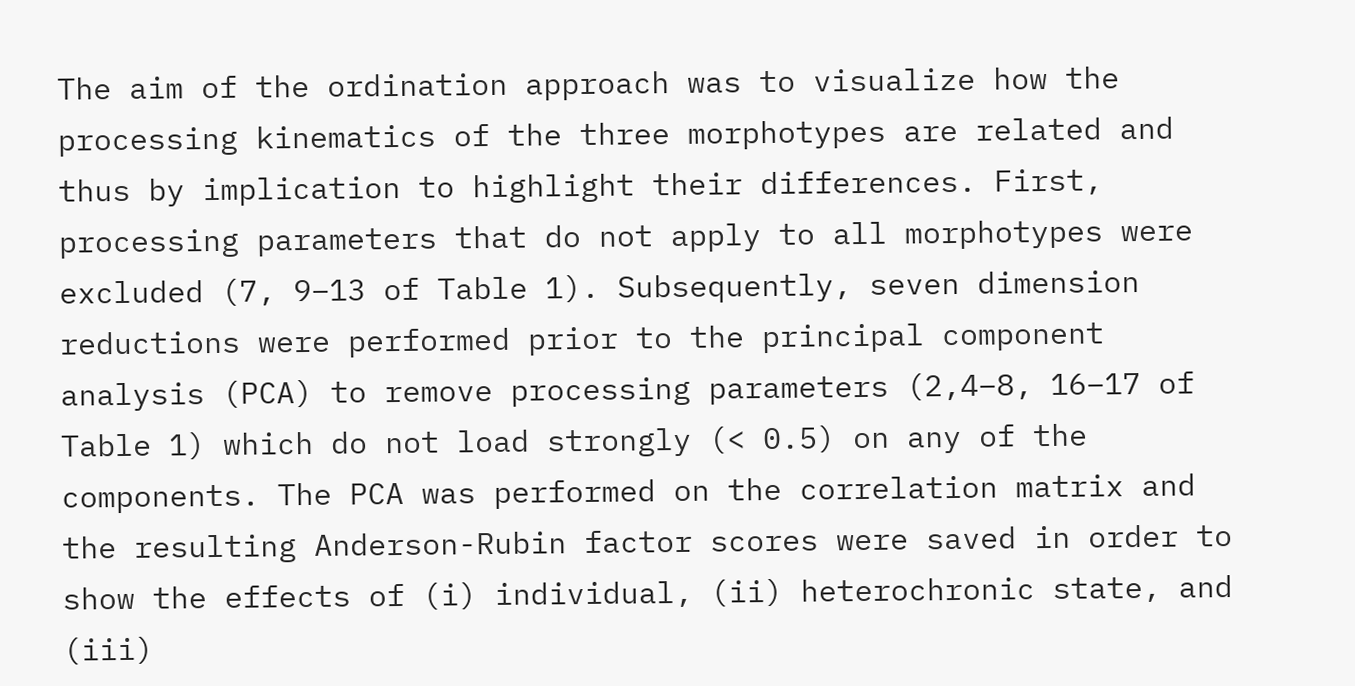The aim of the ordination approach was to visualize how the processing kinematics of the three morphotypes are related and thus by implication to highlight their differences. First, processing parameters that do not apply to all morphotypes were excluded (7, 9–13 of Table 1). Subsequently, seven dimension reductions were performed prior to the principal component analysis (PCA) to remove processing parameters (2,4–8, 16–17 of Table 1) which do not load strongly (< 0.5) on any of the components. The PCA was performed on the correlation matrix and the resulting Anderson-Rubin factor scores were saved in order to show the effects of (i) individual, (ii) heterochronic state, and (iii)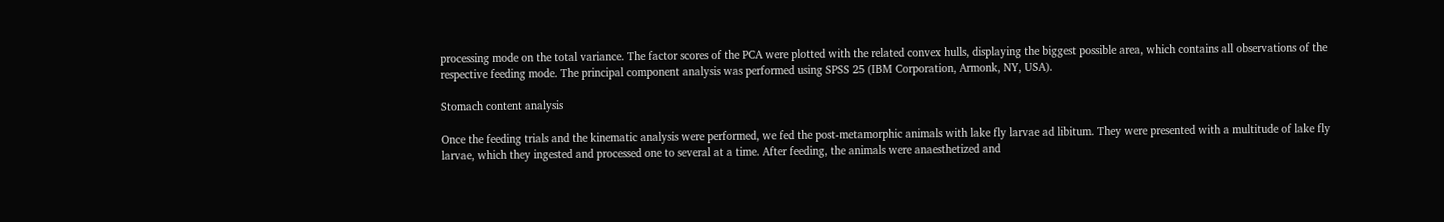processing mode on the total variance. The factor scores of the PCA were plotted with the related convex hulls, displaying the biggest possible area, which contains all observations of the respective feeding mode. The principal component analysis was performed using SPSS 25 (IBM Corporation, Armonk, NY, USA).

Stomach content analysis

Once the feeding trials and the kinematic analysis were performed, we fed the post-metamorphic animals with lake fly larvae ad libitum. They were presented with a multitude of lake fly larvae, which they ingested and processed one to several at a time. After feeding, the animals were anaesthetized and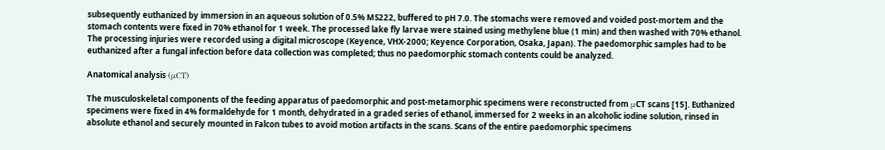subsequently euthanized by immersion in an aqueous solution of 0.5% MS222, buffered to pH 7.0. The stomachs were removed and voided post-mortem and the stomach contents were fixed in 70% ethanol for 1 week. The processed lake fly larvae were stained using methylene blue (1 min) and then washed with 70% ethanol. The processing injuries were recorded using a digital microscope (Keyence, VHX-2000; Keyence Corporation, Osaka, Japan). The paedomorphic samples had to be euthanized after a fungal infection before data collection was completed; thus no paedomorphic stomach contents could be analyzed.

Anatomical analysis (μCT)

The musculoskeletal components of the feeding apparatus of paedomorphic and post-metamorphic specimens were reconstructed from μCT scans [15]. Euthanized specimens were fixed in 4% formaldehyde for 1 month, dehydrated in a graded series of ethanol, immersed for 2 weeks in an alcoholic iodine solution, rinsed in absolute ethanol and securely mounted in Falcon tubes to avoid motion artifacts in the scans. Scans of the entire paedomorphic specimens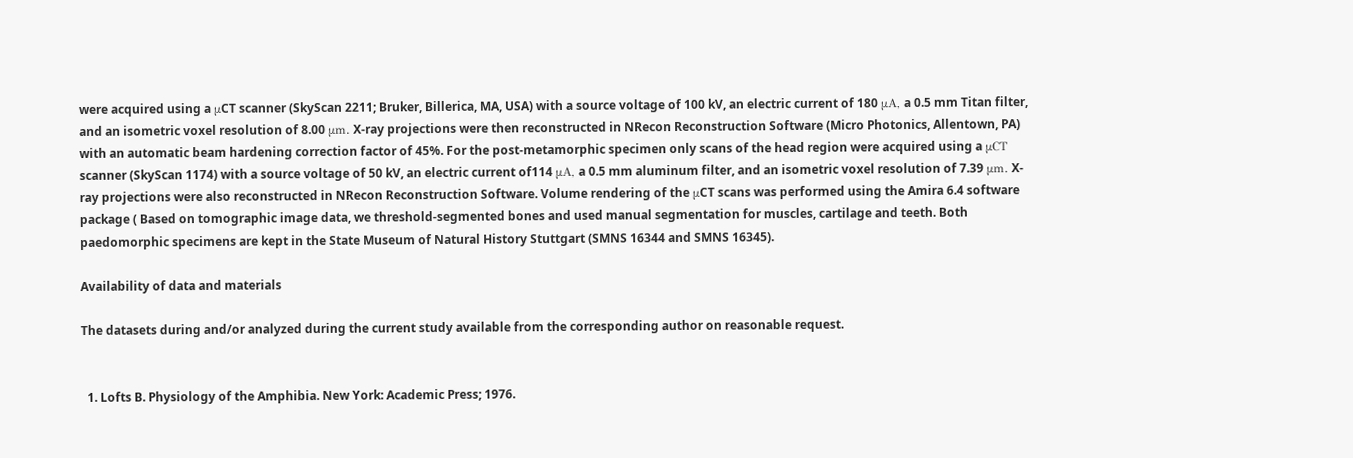were acquired using a μCT scanner (SkyScan 2211; Bruker, Billerica, MA, USA) with a source voltage of 100 kV, an electric current of 180 μA, a 0.5 mm Titan filter, and an isometric voxel resolution of 8.00 μm. X-ray projections were then reconstructed in NRecon Reconstruction Software (Micro Photonics, Allentown, PA) with an automatic beam hardening correction factor of 45%. For the post-metamorphic specimen only scans of the head region were acquired using a μCT scanner (SkyScan 1174) with a source voltage of 50 kV, an electric current of114 μA, a 0.5 mm aluminum filter, and an isometric voxel resolution of 7.39 μm. X-ray projections were also reconstructed in NRecon Reconstruction Software. Volume rendering of the μCT scans was performed using the Amira 6.4 software package ( Based on tomographic image data, we threshold-segmented bones and used manual segmentation for muscles, cartilage and teeth. Both paedomorphic specimens are kept in the State Museum of Natural History Stuttgart (SMNS 16344 and SMNS 16345).

Availability of data and materials

The datasets during and/or analyzed during the current study available from the corresponding author on reasonable request.


  1. Lofts B. Physiology of the Amphibia. New York: Academic Press; 1976.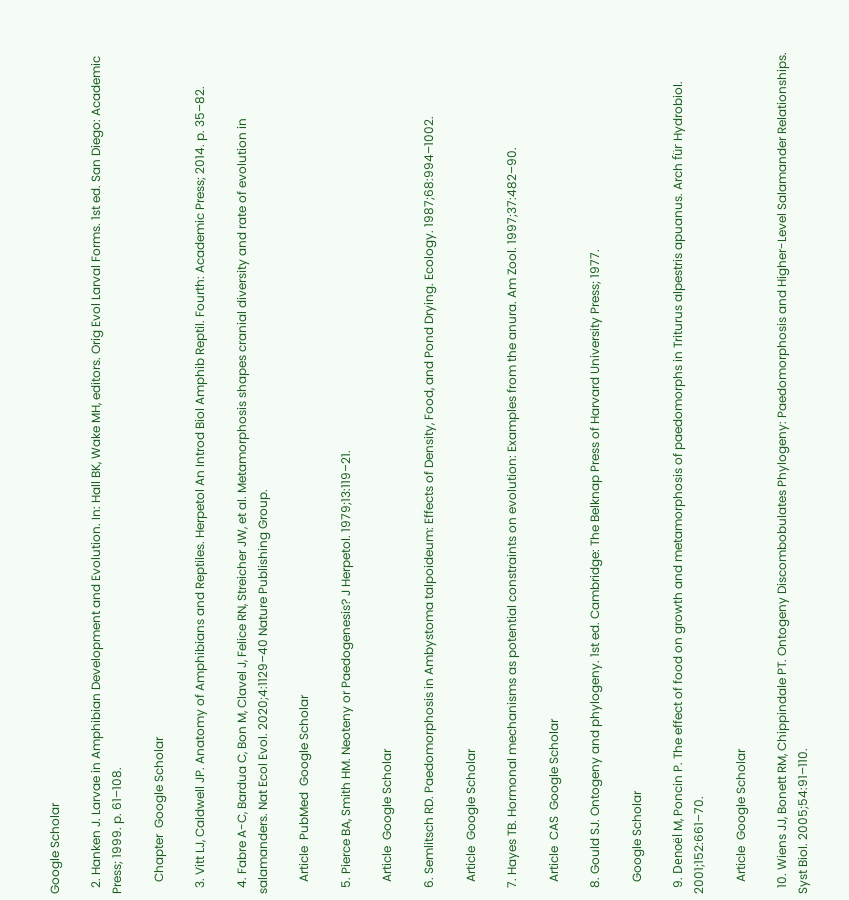Google Scholar

  2. Hanken J. Larvae in Amphibian Development and Evolution. In: Hall BK, Wake MH, editors. Orig Evol Larval Forms. 1st ed. San Diego: Academic Press; 1999. p. 61–108.

    Chapter  Google Scholar

  3. Vitt LJ, Caldwell JP. Anatomy of Amphibians and Reptiles. Herpetol An Introd Biol Amphib Reptil. Fourth: Academic Press; 2014. p. 35–82.

  4. Fabre A-C, Bardua C, Bon M, Clavel J, Felice RN, Streicher JW, et al. Metamorphosis shapes cranial diversity and rate of evolution in salamanders. Nat Ecol Evol. 2020;4:1129–40 Nature Publishing Group.

    Article  PubMed  Google Scholar

  5. Pierce BA, Smith HM. Neoteny or Paedogenesis? J Herpetol. 1979;13:119–21.

    Article  Google Scholar

  6. Semlitsch RD. Paedomorphosis in Ambystoma talpoideum: Effects of Density, Food, and Pond Drying. Ecology. 1987;68:994–1002.

    Article  Google Scholar

  7. Hayes TB. Hormonal mechanisms as potential constraints on evolution: Examples from the anura. Am Zool. 1997;37:482–90.

    Article  CAS  Google Scholar

  8. Gould SJ. Ontogeny and phylogeny. 1st ed. Cambridge: The Belknap Press of Harvard University Press; 1977.

    Google Scholar

  9. Denoël M, Poncin P. The effect of food on growth and metamorphosis of paedomorphs in Triturus alpestris apuanus. Arch für Hydrobiol. 2001;152:661–70.

    Article  Google Scholar

  10. Wiens JJ, Bonett RM, Chippindale PT. Ontogeny Discombobulates Phylogeny: Paedomorphosis and Higher-Level Salamander Relationships. Syst Biol. 2005;54:91–110.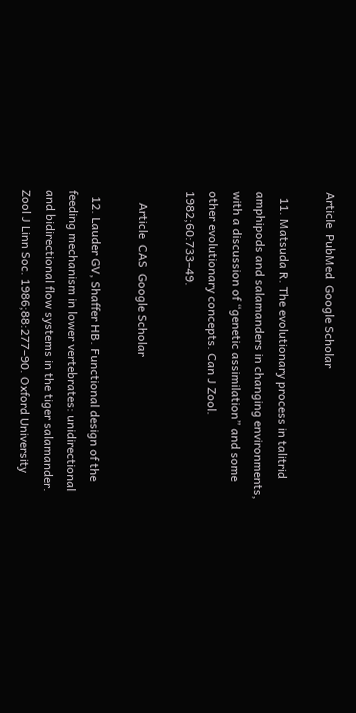Article  PubMed  Google Scholar

  11. Matsuda R. The evolutionary process in talitrid amphipods and salamanders in changing environments, with a discussion of “genetic assimilation” and some other evolutionary concepts. Can J Zool. 1982;60:733–49.

    Article  CAS  Google Scholar

  12. Lauder GV, Shaffer HB. Functional design of the feeding mechanism in lower vertebrates: unidirectional and bidirectional flow systems in the tiger salamander. Zool J Linn Soc. 1986;88:277–90. Oxford University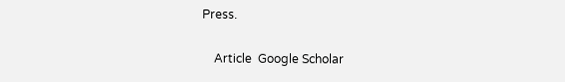Press.

    Article  Google Scholar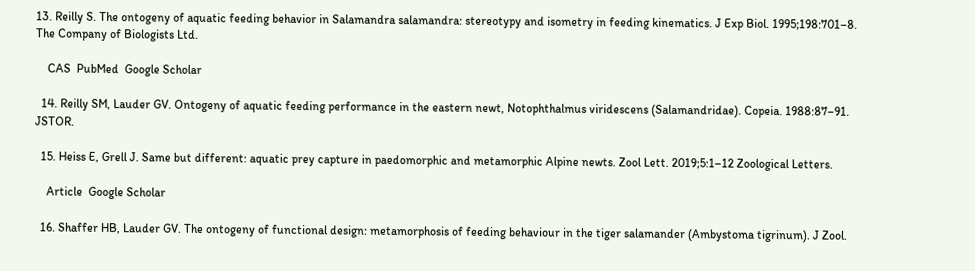13. Reilly S. The ontogeny of aquatic feeding behavior in Salamandra salamandra: stereotypy and isometry in feeding kinematics. J Exp Biol. 1995;198:701–8. The Company of Biologists Ltd.

    CAS  PubMed  Google Scholar

  14. Reilly SM, Lauder GV. Ontogeny of aquatic feeding performance in the eastern newt, Notophthalmus viridescens (Salamandridae). Copeia. 1988:87–91. JSTOR.

  15. Heiss E, Grell J. Same but different: aquatic prey capture in paedomorphic and metamorphic Alpine newts. Zool Lett. 2019;5:1–12 Zoological Letters.

    Article  Google Scholar

  16. Shaffer HB, Lauder GV. The ontogeny of functional design: metamorphosis of feeding behaviour in the tiger salamander (Ambystoma tigrinum). J Zool.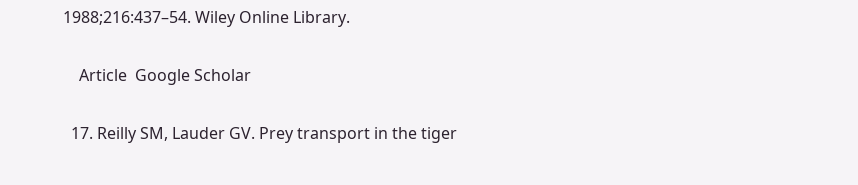1988;216:437–54. Wiley Online Library.

    Article  Google Scholar

  17. Reilly SM, Lauder GV. Prey transport in the tiger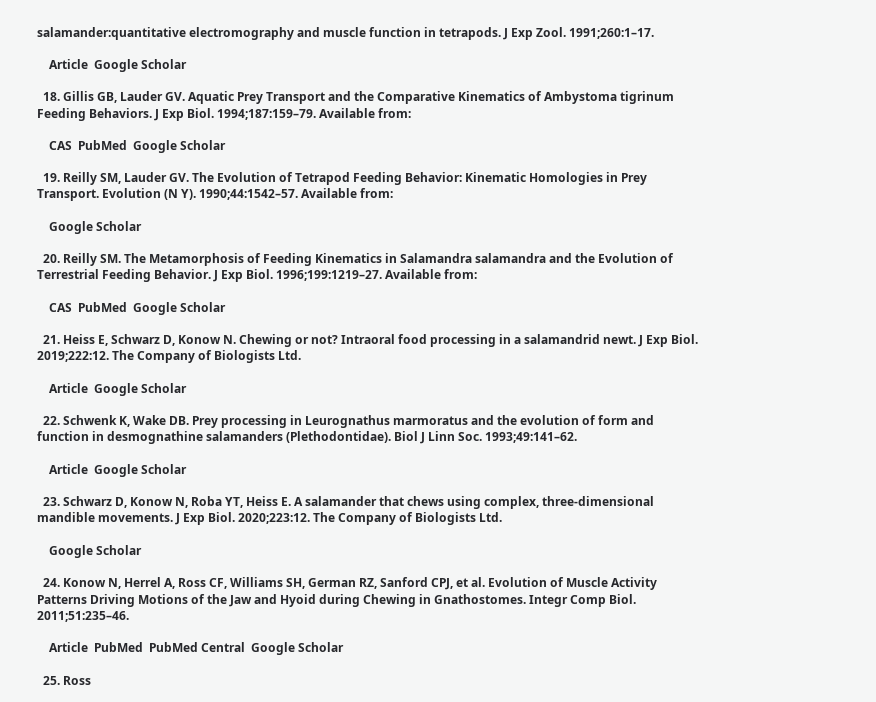salamander:quantitative electromography and muscle function in tetrapods. J Exp Zool. 1991;260:1–17.

    Article  Google Scholar

  18. Gillis GB, Lauder GV. Aquatic Prey Transport and the Comparative Kinematics of Ambystoma tigrinum Feeding Behaviors. J Exp Biol. 1994;187:159–79. Available from:

    CAS  PubMed  Google Scholar

  19. Reilly SM, Lauder GV. The Evolution of Tetrapod Feeding Behavior: Kinematic Homologies in Prey Transport. Evolution (N Y). 1990;44:1542–57. Available from:

    Google Scholar

  20. Reilly SM. The Metamorphosis of Feeding Kinematics in Salamandra salamandra and the Evolution of Terrestrial Feeding Behavior. J Exp Biol. 1996;199:1219–27. Available from:

    CAS  PubMed  Google Scholar

  21. Heiss E, Schwarz D, Konow N. Chewing or not? Intraoral food processing in a salamandrid newt. J Exp Biol. 2019;222:12. The Company of Biologists Ltd.

    Article  Google Scholar

  22. Schwenk K, Wake DB. Prey processing in Leurognathus marmoratus and the evolution of form and function in desmognathine salamanders (Plethodontidae). Biol J Linn Soc. 1993;49:141–62.

    Article  Google Scholar

  23. Schwarz D, Konow N, Roba YT, Heiss E. A salamander that chews using complex, three-dimensional mandible movements. J Exp Biol. 2020;223:12. The Company of Biologists Ltd.

    Google Scholar

  24. Konow N, Herrel A, Ross CF, Williams SH, German RZ, Sanford CPJ, et al. Evolution of Muscle Activity Patterns Driving Motions of the Jaw and Hyoid during Chewing in Gnathostomes. Integr Comp Biol. 2011;51:235–46.

    Article  PubMed  PubMed Central  Google Scholar

  25. Ross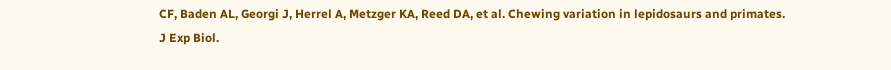CF, Baden AL, Georgi J, Herrel A, Metzger KA, Reed DA, et al. Chewing variation in lepidosaurs and primates. J Exp Biol.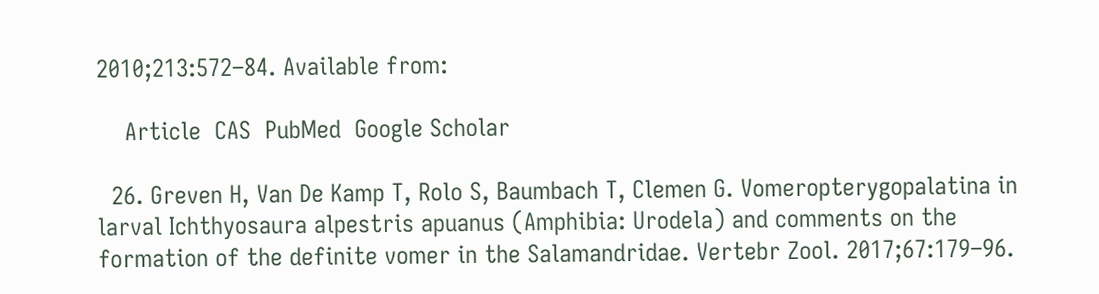2010;213:572–84. Available from:

    Article  CAS  PubMed  Google Scholar

  26. Greven H, Van De Kamp T, Rolo S, Baumbach T, Clemen G. Vomeropterygopalatina in larval Ichthyosaura alpestris apuanus (Amphibia: Urodela) and comments on the formation of the definite vomer in the Salamandridae. Vertebr Zool. 2017;67:179–96.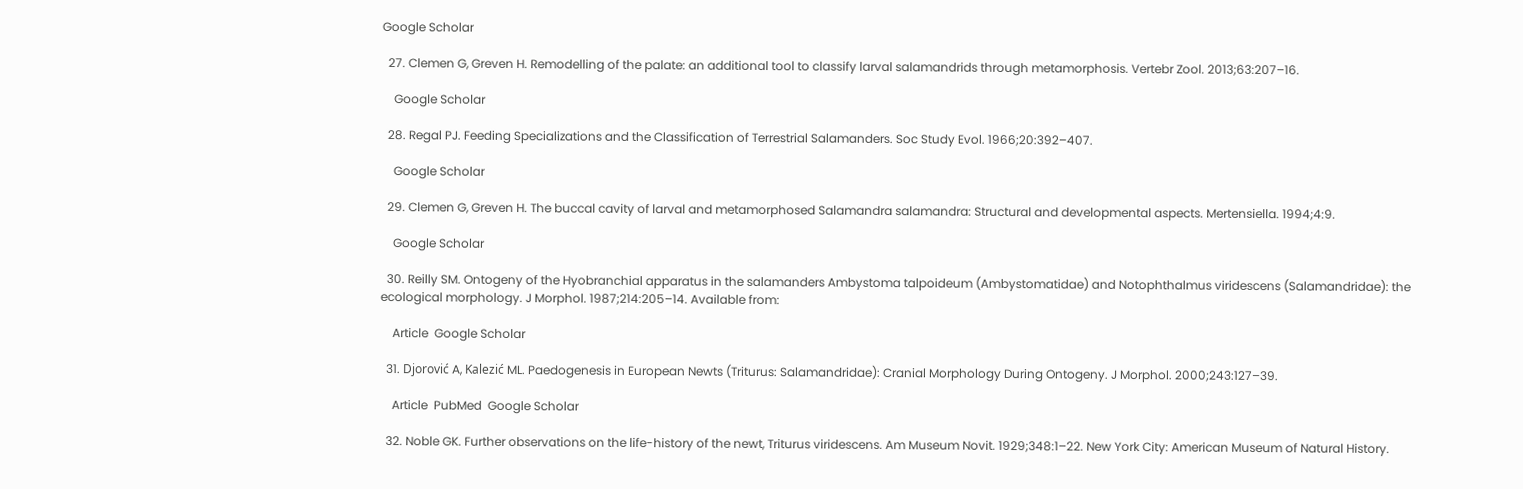Google Scholar

  27. Clemen G, Greven H. Remodelling of the palate: an additional tool to classify larval salamandrids through metamorphosis. Vertebr Zool. 2013;63:207–16.

    Google Scholar

  28. Regal PJ. Feeding Specializations and the Classification of Terrestrial Salamanders. Soc Study Evol. 1966;20:392–407.

    Google Scholar

  29. Clemen G, Greven H. The buccal cavity of larval and metamorphosed Salamandra salamandra: Structural and developmental aspects. Mertensiella. 1994;4:9.

    Google Scholar

  30. Reilly SM. Ontogeny of the Hyobranchial apparatus in the salamanders Ambystoma talpoideum (Ambystomatidae) and Notophthalmus viridescens (Salamandridae): the ecological morphology. J Morphol. 1987;214:205–14. Available from:

    Article  Google Scholar

  31. Djorović A, Kalezić ML. Paedogenesis in European Newts (Triturus: Salamandridae): Cranial Morphology During Ontogeny. J Morphol. 2000;243:127–39.

    Article  PubMed  Google Scholar

  32. Noble GK. Further observations on the life-history of the newt, Triturus viridescens. Am Museum Novit. 1929;348:1–22. New York City: American Museum of Natural History.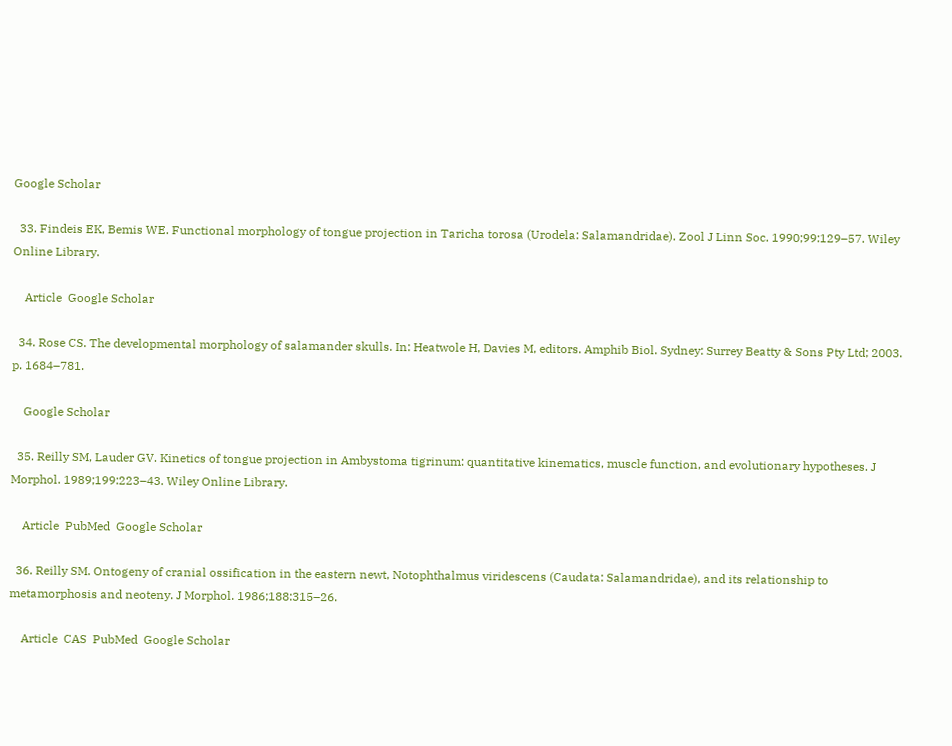Google Scholar

  33. Findeis EK, Bemis WE. Functional morphology of tongue projection in Taricha torosa (Urodela: Salamandridae). Zool J Linn Soc. 1990;99:129–57. Wiley Online Library.

    Article  Google Scholar

  34. Rose CS. The developmental morphology of salamander skulls. In: Heatwole H, Davies M, editors. Amphib Biol. Sydney: Surrey Beatty & Sons Pty Ltd; 2003. p. 1684–781.

    Google Scholar

  35. Reilly SM, Lauder GV. Kinetics of tongue projection in Ambystoma tigrinum: quantitative kinematics, muscle function, and evolutionary hypotheses. J Morphol. 1989;199:223–43. Wiley Online Library.

    Article  PubMed  Google Scholar

  36. Reilly SM. Ontogeny of cranial ossification in the eastern newt, Notophthalmus viridescens (Caudata: Salamandridae), and its relationship to metamorphosis and neoteny. J Morphol. 1986;188:315–26.

    Article  CAS  PubMed  Google Scholar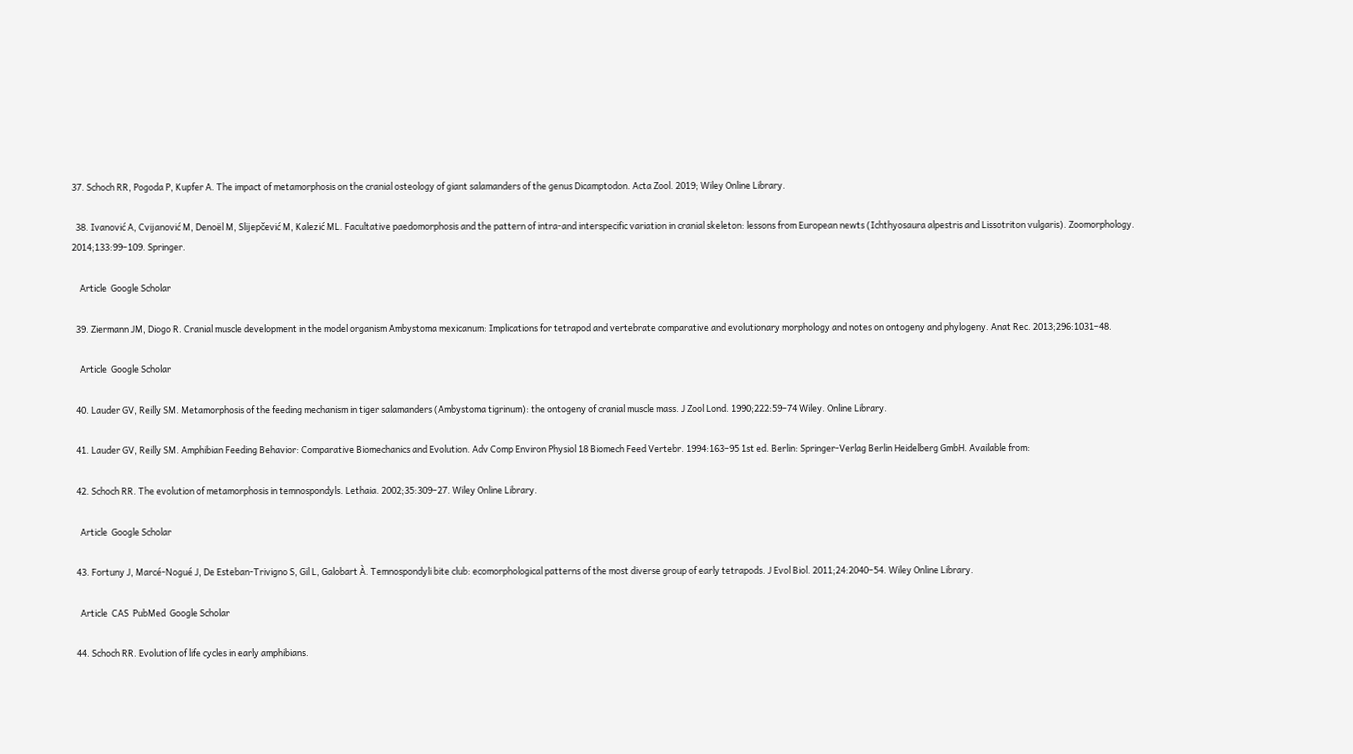37. Schoch RR, Pogoda P, Kupfer A. The impact of metamorphosis on the cranial osteology of giant salamanders of the genus Dicamptodon. Acta Zool. 2019; Wiley Online Library.

  38. Ivanović A, Cvijanović M, Denoël M, Slijepčević M, Kalezić ML. Facultative paedomorphosis and the pattern of intra-and interspecific variation in cranial skeleton: lessons from European newts (Ichthyosaura alpestris and Lissotriton vulgaris). Zoomorphology. 2014;133:99–109. Springer.

    Article  Google Scholar

  39. Ziermann JM, Diogo R. Cranial muscle development in the model organism Ambystoma mexicanum: Implications for tetrapod and vertebrate comparative and evolutionary morphology and notes on ontogeny and phylogeny. Anat Rec. 2013;296:1031–48.

    Article  Google Scholar

  40. Lauder GV, Reilly SM. Metamorphosis of the feeding mechanism in tiger salamanders (Ambystoma tigrinum): the ontogeny of cranial muscle mass. J Zool Lond. 1990;222:59–74 Wiley. Online Library.

  41. Lauder GV, Reilly SM. Amphibian Feeding Behavior: Comparative Biomechanics and Evolution. Adv Comp Environ Physiol 18 Biomech Feed Vertebr. 1994:163–95 1st ed. Berlin: Springer-Verlag Berlin Heidelberg GmbH. Available from:

  42. Schoch RR. The evolution of metamorphosis in temnospondyls. Lethaia. 2002;35:309–27. Wiley Online Library.

    Article  Google Scholar

  43. Fortuny J, Marcé‐Nogué J, De Esteban‐Trivigno S, Gil L, Galobart À. Temnospondyli bite club: ecomorphological patterns of the most diverse group of early tetrapods. J Evol Biol. 2011;24:2040–54. Wiley Online Library.

    Article  CAS  PubMed  Google Scholar

  44. Schoch RR. Evolution of life cycles in early amphibians.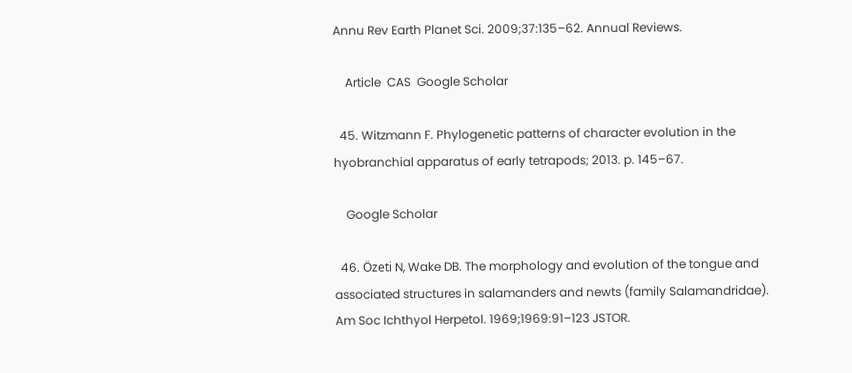Annu Rev Earth Planet Sci. 2009;37:135–62. Annual Reviews.

    Article  CAS  Google Scholar

  45. Witzmann F. Phylogenetic patterns of character evolution in the hyobranchial apparatus of early tetrapods; 2013. p. 145–67.

    Google Scholar

  46. Özeti N, Wake DB. The morphology and evolution of the tongue and associated structures in salamanders and newts (family Salamandridae). Am Soc Ichthyol Herpetol. 1969;1969:91–123 JSTOR.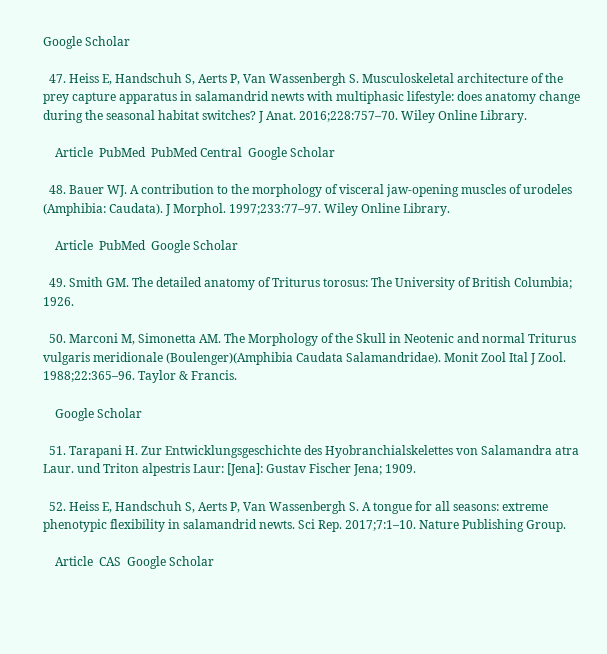Google Scholar

  47. Heiss E, Handschuh S, Aerts P, Van Wassenbergh S. Musculoskeletal architecture of the prey capture apparatus in salamandrid newts with multiphasic lifestyle: does anatomy change during the seasonal habitat switches? J Anat. 2016;228:757–70. Wiley Online Library.

    Article  PubMed  PubMed Central  Google Scholar

  48. Bauer WJ. A contribution to the morphology of visceral jaw‐opening muscles of urodeles (Amphibia: Caudata). J Morphol. 1997;233:77–97. Wiley Online Library.

    Article  PubMed  Google Scholar

  49. Smith GM. The detailed anatomy of Triturus torosus: The University of British Columbia; 1926.

  50. Marconi M, Simonetta AM. The Morphology of the Skull in Neotenic and normal Triturus vulgaris meridionale (Boulenger)(Amphibia Caudata Salamandridae). Monit Zool Ital J Zool. 1988;22:365–96. Taylor & Francis.

    Google Scholar

  51. Tarapani H. Zur Entwicklungsgeschichte des Hyobranchialskelettes von Salamandra atra Laur. und Triton alpestris Laur: [Jena]: Gustav Fischer Jena; 1909.

  52. Heiss E, Handschuh S, Aerts P, Van Wassenbergh S. A tongue for all seasons: extreme phenotypic flexibility in salamandrid newts. Sci Rep. 2017;7:1–10. Nature Publishing Group.

    Article  CAS  Google Scholar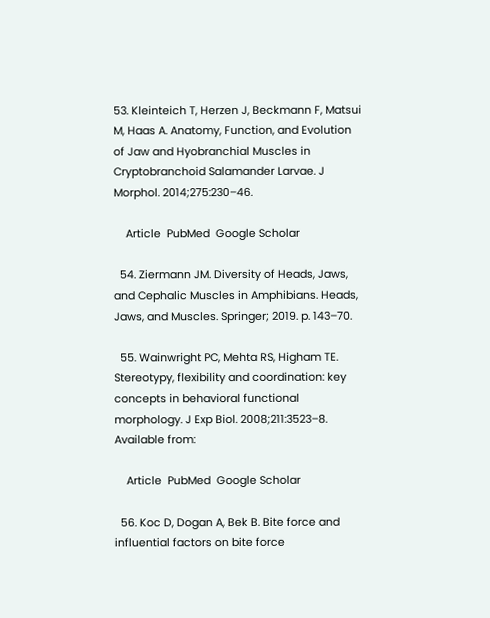53. Kleinteich T, Herzen J, Beckmann F, Matsui M, Haas A. Anatomy, Function, and Evolution of Jaw and Hyobranchial Muscles in Cryptobranchoid Salamander Larvae. J Morphol. 2014;275:230–46.

    Article  PubMed  Google Scholar

  54. Ziermann JM. Diversity of Heads, Jaws, and Cephalic Muscles in Amphibians. Heads, Jaws, and Muscles. Springer; 2019. p. 143–70.

  55. Wainwright PC, Mehta RS, Higham TE. Stereotypy, flexibility and coordination: key concepts in behavioral functional morphology. J Exp Biol. 2008;211:3523–8. Available from:

    Article  PubMed  Google Scholar

  56. Koc D, Dogan A, Bek B. Bite force and influential factors on bite force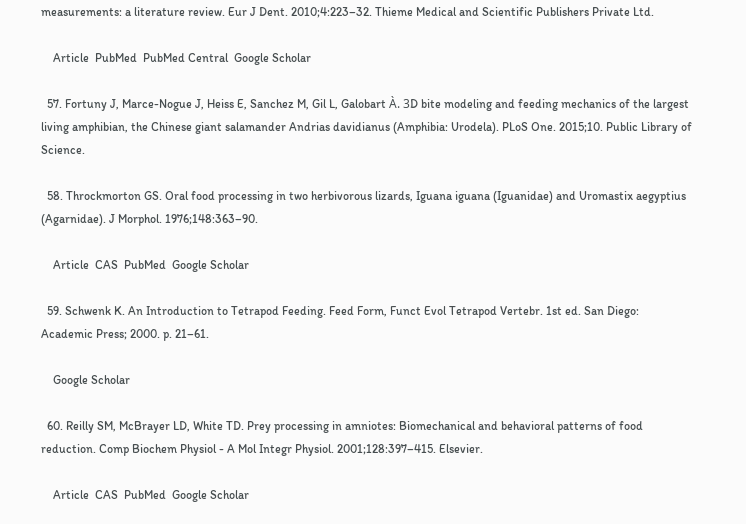measurements: a literature review. Eur J Dent. 2010;4:223–32. Thieme Medical and Scientific Publishers Private Ltd.

    Article  PubMed  PubMed Central  Google Scholar

  57. Fortuny J, Marce-Nogue J, Heiss E, Sanchez M, Gil L, Galobart À. 3D bite modeling and feeding mechanics of the largest living amphibian, the Chinese giant salamander Andrias davidianus (Amphibia: Urodela). PLoS One. 2015;10. Public Library of Science.

  58. Throckmorton GS. Oral food processing in two herbivorous lizards, Iguana iguana (Iguanidae) and Uromastix aegyptius (Agarnidae). J Morphol. 1976;148:363–90.

    Article  CAS  PubMed  Google Scholar

  59. Schwenk K. An Introduction to Tetrapod Feeding. Feed Form, Funct Evol Tetrapod Vertebr. 1st ed. San Diego: Academic Press; 2000. p. 21–61.

    Google Scholar

  60. Reilly SM, McBrayer LD, White TD. Prey processing in amniotes: Biomechanical and behavioral patterns of food reduction. Comp Biochem Physiol - A Mol Integr Physiol. 2001;128:397–415. Elsevier.

    Article  CAS  PubMed  Google Scholar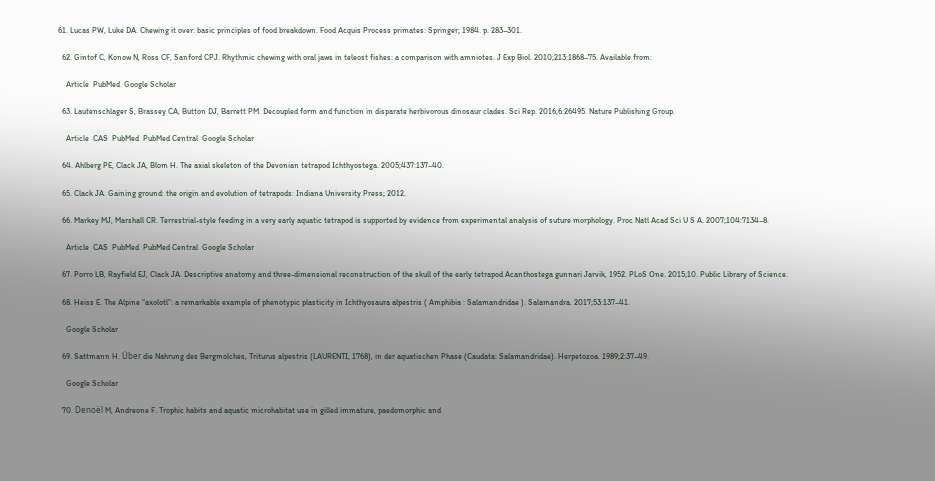61. Lucas PW, Luke DA. Chewing it over: basic principles of food breakdown. Food Acquis Process primates: Springer; 1984. p. 283–301.

  62. Gintof C, Konow N, Ross CF, Sanford CPJ. Rhythmic chewing with oral jaws in teleost fishes: a comparison with amniotes. J Exp Biol. 2010;213:1868–75. Available from:

    Article  PubMed  Google Scholar

  63. Lautenschlager S, Brassey CA, Button DJ, Barrett PM. Decoupled form and function in disparate herbivorous dinosaur clades. Sci Rep. 2016;6:26495. Nature Publishing Group.

    Article  CAS  PubMed  PubMed Central  Google Scholar

  64. Ahlberg PE, Clack JA, Blom H. The axial skeleton of the Devonian tetrapod Ichthyostega. 2005;437:137–40.

  65. Clack JA. Gaining ground: the origin and evolution of tetrapods: Indiana University Press; 2012.

  66. Markey MJ, Marshall CR. Terrestrial-style feeding in a very early aquatic tetrapod is supported by evidence from experimental analysis of suture morphology. Proc Natl Acad Sci U S A. 2007;104:7134–8.

    Article  CAS  PubMed  PubMed Central  Google Scholar

  67. Porro LB, Rayfield EJ, Clack JA. Descriptive anatomy and three-dimensional reconstruction of the skull of the early tetrapod Acanthostega gunnari Jarvik, 1952. PLoS One. 2015;10. Public Library of Science.

  68. Heiss E. The Alpine “axolotl”: a remarkable example of phenotypic plasticity in Ichthyosaura alpestris ( Amphibia : Salamandridae ). Salamandra. 2017;53:137–41.

    Google Scholar

  69. Sattmann H. Über die Nahrung des Bergmolches, Triturus alpestris (LAURENTI, 1768), in der aquatischen Phase (Caudata: Salamandridae). Herpetozoa. 1989;2:37–49.

    Google Scholar

  70. Denoël M, Andreone F. Trophic habits and aquatic microhabitat use in gilled immature, paedomorphic and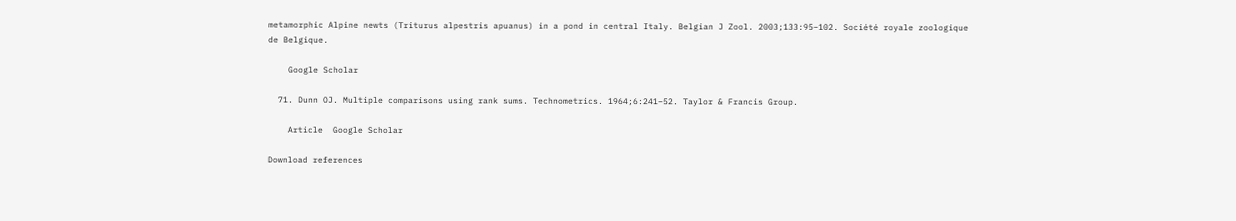metamorphic Alpine newts (Triturus alpestris apuanus) in a pond in central Italy. Belgian J Zool. 2003;133:95–102. Société royale zoologique de Belgique.

    Google Scholar

  71. Dunn OJ. Multiple comparisons using rank sums. Technometrics. 1964;6:241–52. Taylor & Francis Group.

    Article  Google Scholar

Download references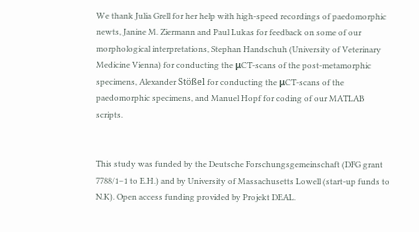We thank Julia Grell for her help with high-speed recordings of paedomorphic newts, Janine M. Ziermann and Paul Lukas for feedback on some of our morphological interpretations, Stephan Handschuh (University of Veterinary Medicine Vienna) for conducting the μCT-scans of the post-metamorphic specimens, Alexander Stößel for conducting the μCT-scans of the paedomorphic specimens, and Manuel Hopf for coding of our MATLAB scripts.


This study was funded by the Deutsche Forschungsgemeinschaft (DFG grant 7788/1–1 to E.H.) and by University of Massachusetts Lowell (start-up funds to N.K). Open access funding provided by Projekt DEAL.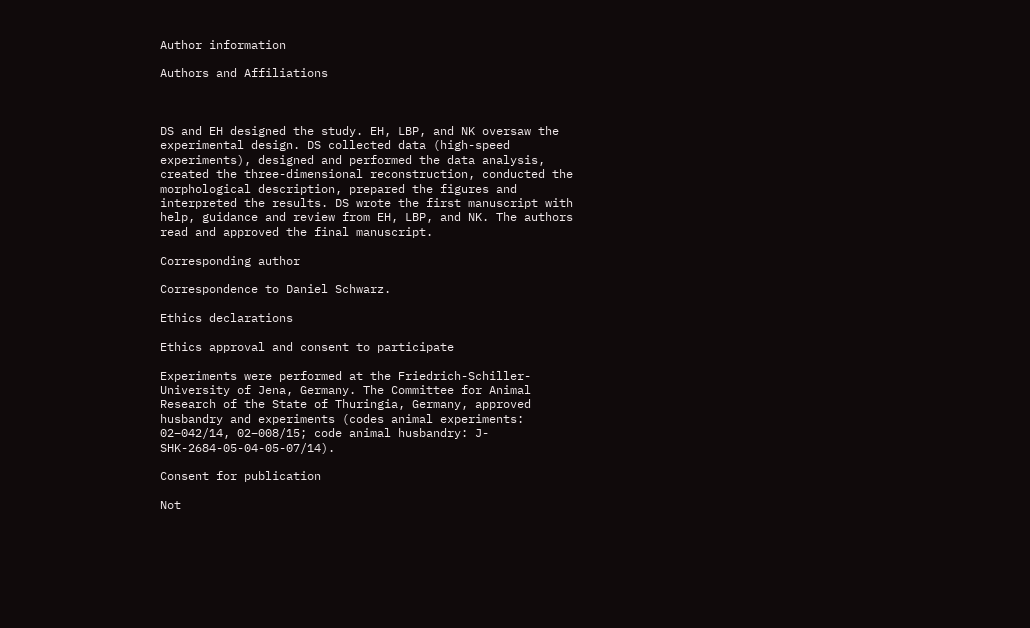Author information

Authors and Affiliations



DS and EH designed the study. EH, LBP, and NK oversaw the experimental design. DS collected data (high-speed experiments), designed and performed the data analysis, created the three-dimensional reconstruction, conducted the morphological description, prepared the figures and interpreted the results. DS wrote the first manuscript with help, guidance and review from EH, LBP, and NK. The authors read and approved the final manuscript.

Corresponding author

Correspondence to Daniel Schwarz.

Ethics declarations

Ethics approval and consent to participate

Experiments were performed at the Friedrich-Schiller-University of Jena, Germany. The Committee for Animal Research of the State of Thuringia, Germany, approved husbandry and experiments (codes animal experiments: 02–042/14, 02–008/15; code animal husbandry: J-SHK-2684-05-04-05-07/14).

Consent for publication

Not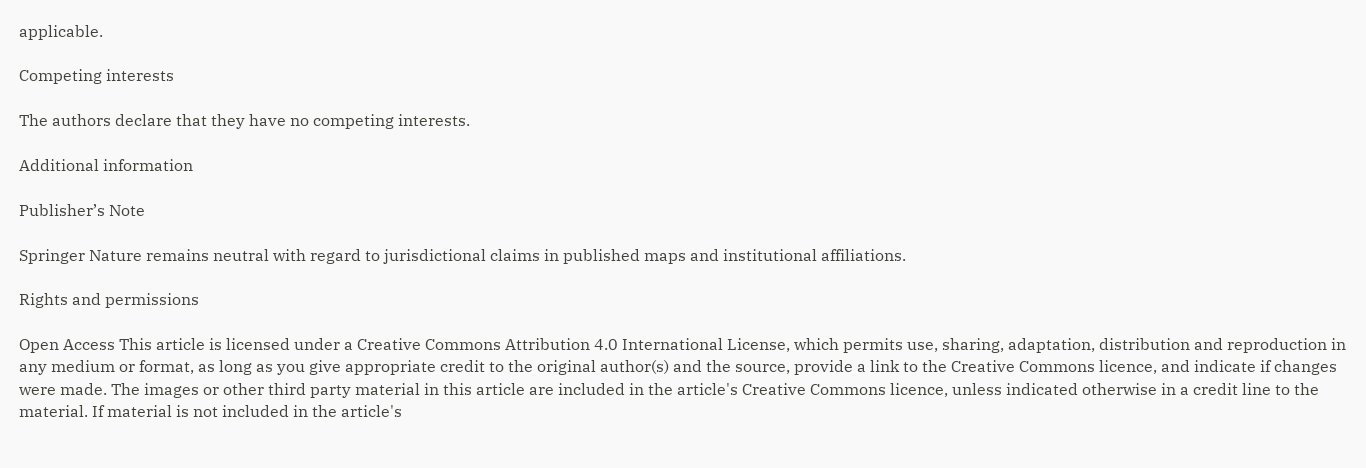applicable.

Competing interests

The authors declare that they have no competing interests.

Additional information

Publisher’s Note

Springer Nature remains neutral with regard to jurisdictional claims in published maps and institutional affiliations.

Rights and permissions

Open Access This article is licensed under a Creative Commons Attribution 4.0 International License, which permits use, sharing, adaptation, distribution and reproduction in any medium or format, as long as you give appropriate credit to the original author(s) and the source, provide a link to the Creative Commons licence, and indicate if changes were made. The images or other third party material in this article are included in the article's Creative Commons licence, unless indicated otherwise in a credit line to the material. If material is not included in the article's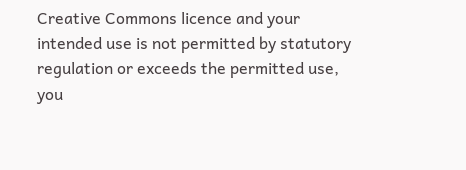Creative Commons licence and your intended use is not permitted by statutory regulation or exceeds the permitted use, you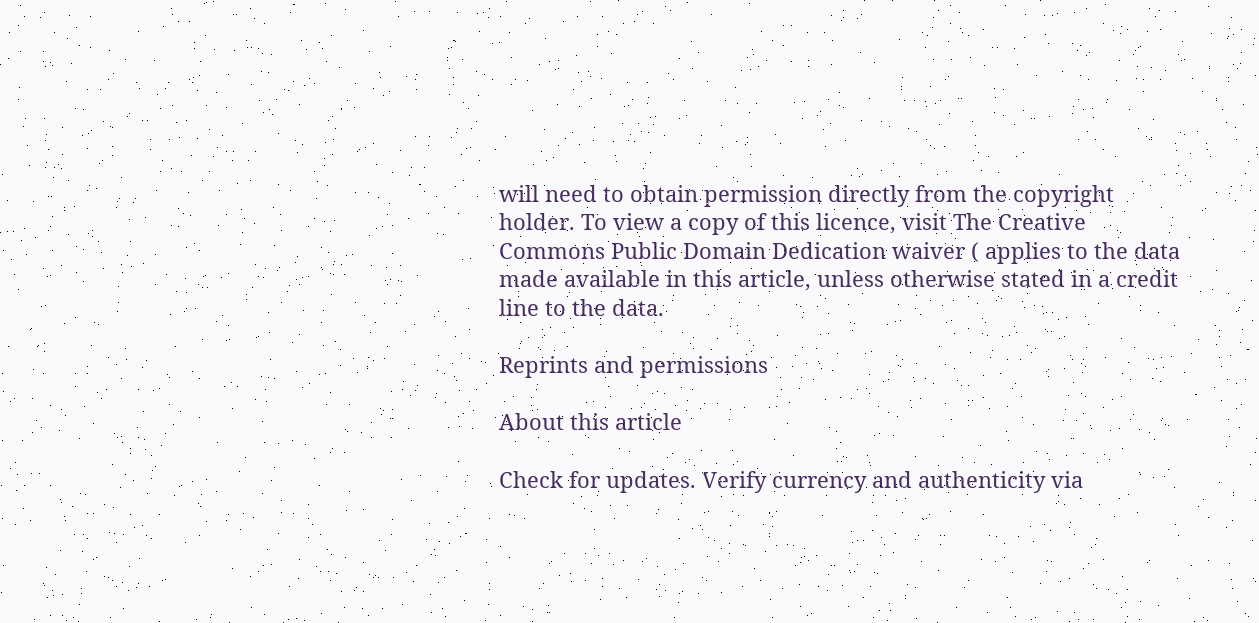will need to obtain permission directly from the copyright holder. To view a copy of this licence, visit The Creative Commons Public Domain Dedication waiver ( applies to the data made available in this article, unless otherwise stated in a credit line to the data.

Reprints and permissions

About this article

Check for updates. Verify currency and authenticity via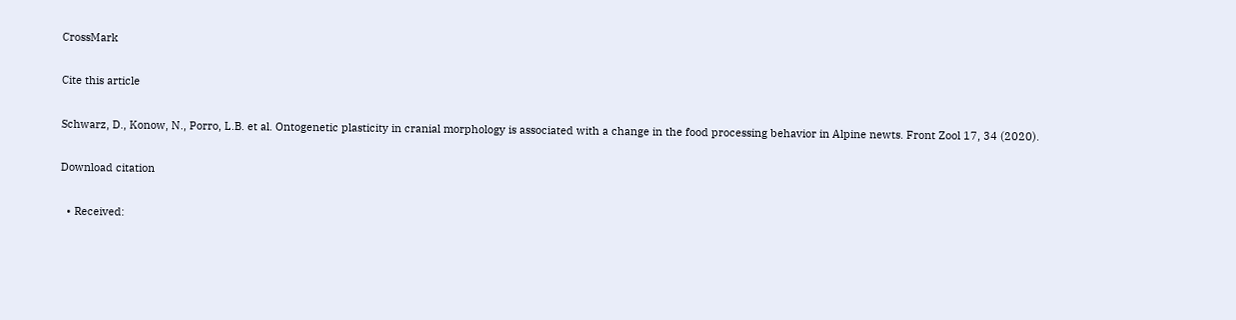CrossMark

Cite this article

Schwarz, D., Konow, N., Porro, L.B. et al. Ontogenetic plasticity in cranial morphology is associated with a change in the food processing behavior in Alpine newts. Front Zool 17, 34 (2020).

Download citation

  • Received: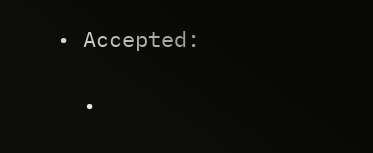• Accepted:

  •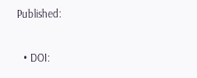Published:

  • DOI: